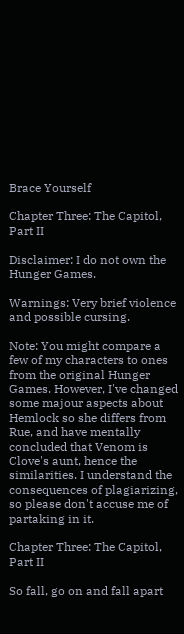Brace Yourself

Chapter Three: The Capitol, Part II

Disclaimer: I do not own the Hunger Games.

Warnings: Very brief violence and possible cursing.

Note: You might compare a few of my characters to ones from the original Hunger Games. However, I've changed some majour aspects about Hemlock so she differs from Rue, and have mentally concluded that Venom is Clove's aunt, hence the similarities. I understand the consequences of plagiarizing, so please don't accuse me of partaking in it.

Chapter Three: The Capitol, Part II

So fall, go on and fall apart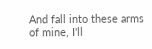And fall into these arms of mine, I'll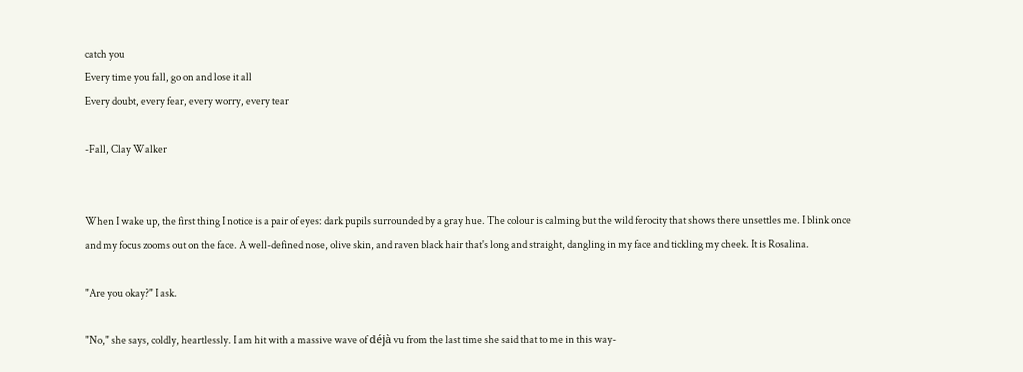catch you
Every time you fall, go on and lose it all
Every doubt, every fear, every worry, every tear

-Fall, Clay Walker


When I wake up, the first thing I notice is a pair of eyes: dark pupils surrounded by a gray hue. The colour is calming but the wild ferocity that shows there unsettles me. I blink once and my focus zooms out on the face. A well-defined nose, olive skin, and raven black hair that's long and straight, dangling in my face and tickling my cheek. It is Rosalina.

"Are you okay?" I ask.

"No," she says, coldly, heartlessly. I am hit with a massive wave of déjà vu from the last time she said that to me in this way-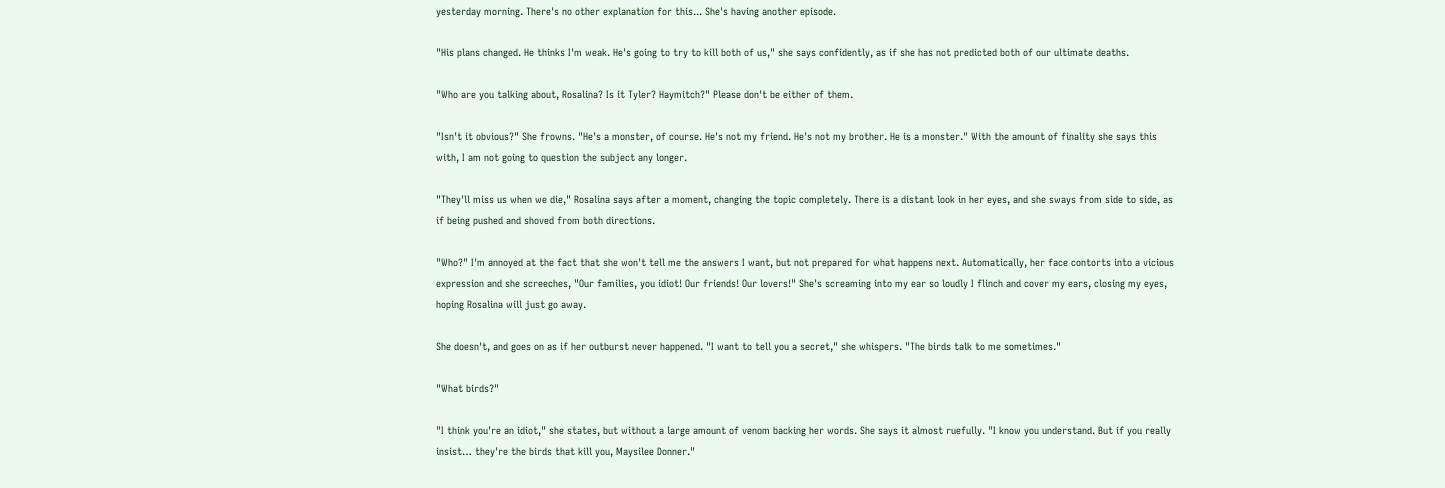yesterday morning. There's no other explanation for this... She's having another episode.

"His plans changed. He thinks I'm weak. He's going to try to kill both of us," she says confidently, as if she has not predicted both of our ultimate deaths.

"Who are you talking about, Rosalina? Is it Tyler? Haymitch?" Please don't be either of them.

"Isn't it obvious?" She frowns. "He's a monster, of course. He's not my friend. He's not my brother. He is a monster." With the amount of finality she says this with, I am not going to question the subject any longer.

"They'll miss us when we die," Rosalina says after a moment, changing the topic completely. There is a distant look in her eyes, and she sways from side to side, as if being pushed and shoved from both directions.

"Who?" I'm annoyed at the fact that she won't tell me the answers I want, but not prepared for what happens next. Automatically, her face contorts into a vicious expression and she screeches, "Our families, you idiot! Our friends! Our lovers!" She's screaming into my ear so loudly I flinch and cover my ears, closing my eyes, hoping Rosalina will just go away.

She doesn't, and goes on as if her outburst never happened. "I want to tell you a secret," she whispers. "The birds talk to me sometimes."

"What birds?"

"I think you're an idiot," she states, but without a large amount of venom backing her words. She says it almost ruefully. "I know you understand. But if you really insist… they're the birds that kill you, Maysilee Donner."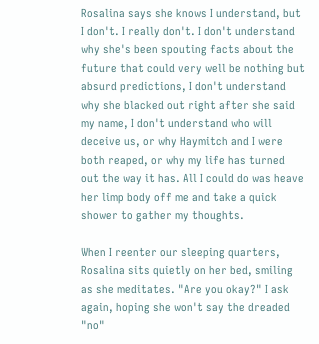Rosalina says she knows I understand, but I don't. I really don't. I don't understand why she's been spouting facts about the future that could very well be nothing but absurd predictions, I don't understand why she blacked out right after she said my name, I don't understand who will deceive us, or why Haymitch and I were both reaped, or why my life has turned out the way it has. All I could do was heave her limp body off me and take a quick shower to gather my thoughts.

When I reenter our sleeping quarters, Rosalina sits quietly on her bed, smiling as she meditates. "Are you okay?" I ask again, hoping she won't say the dreaded "no"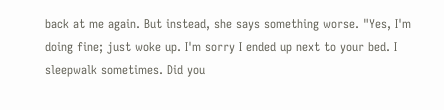back at me again. But instead, she says something worse. "Yes, I'm doing fine; just woke up. I'm sorry I ended up next to your bed. I sleepwalk sometimes. Did you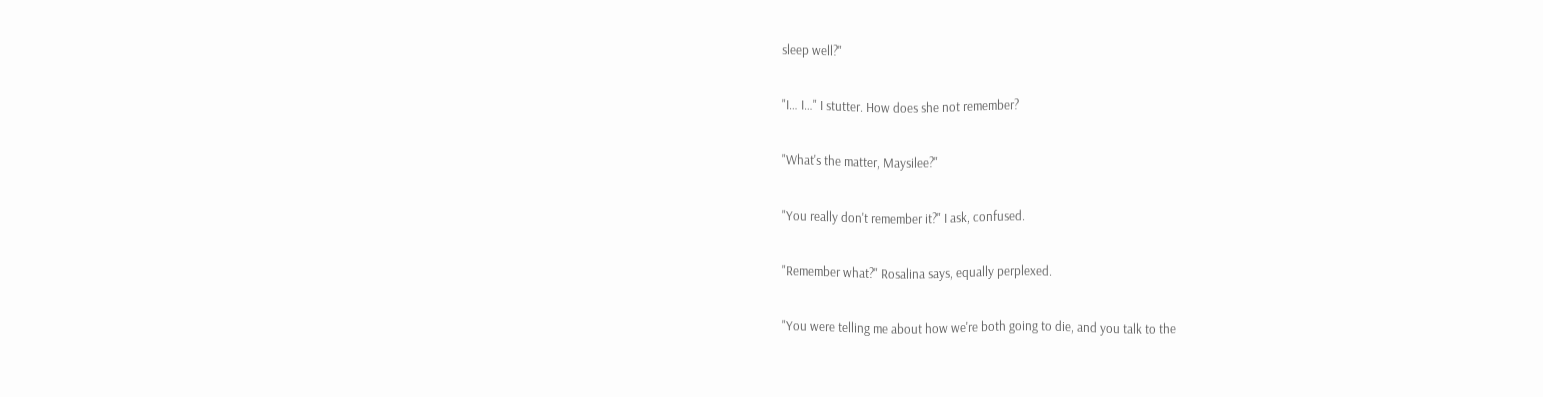sleep well?"

"I… I…" I stutter. How does she not remember?

"What's the matter, Maysilee?"

"You really don't remember it?" I ask, confused.

"Remember what?" Rosalina says, equally perplexed.

"You were telling me about how we're both going to die, and you talk to the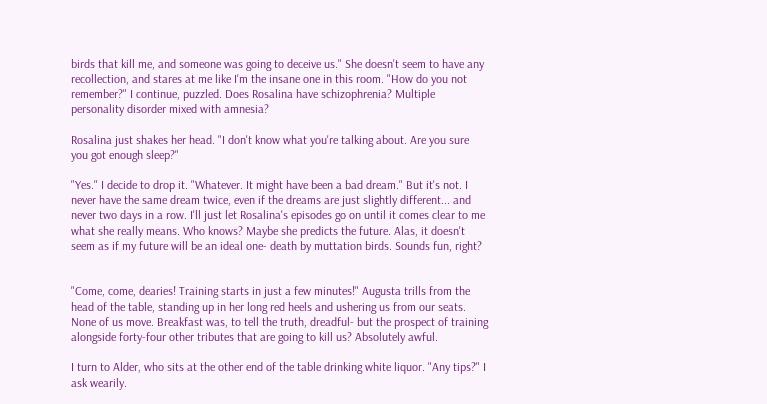birds that kill me, and someone was going to deceive us." She doesn't seem to have any recollection, and stares at me like I'm the insane one in this room. "How do you not remember?" I continue, puzzled. Does Rosalina have schizophrenia? Multiple personality disorder mixed with amnesia?

Rosalina just shakes her head. "I don't know what you're talking about. Are you sure you got enough sleep?"

"Yes." I decide to drop it. "Whatever. It might have been a bad dream." But it's not. I never have the same dream twice, even if the dreams are just slightly different... and never two days in a row. I'll just let Rosalina's episodes go on until it comes clear to me what she really means. Who knows? Maybe she predicts the future. Alas, it doesn't seem as if my future will be an ideal one- death by muttation birds. Sounds fun, right?


"Come, come, dearies! Training starts in just a few minutes!" Augusta trills from the head of the table, standing up in her long red heels and ushering us from our seats. None of us move. Breakfast was, to tell the truth, dreadful- but the prospect of training alongside forty-four other tributes that are going to kill us? Absolutely awful.

I turn to Alder, who sits at the other end of the table drinking white liquor. "Any tips?" I ask wearily.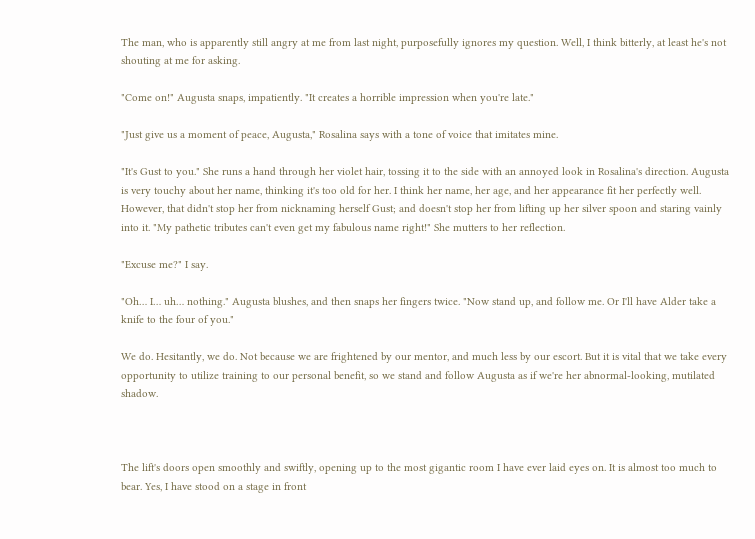The man, who is apparently still angry at me from last night, purposefully ignores my question. Well, I think bitterly, at least he's not shouting at me for asking.

"Come on!" Augusta snaps, impatiently. "It creates a horrible impression when you're late."

"Just give us a moment of peace, Augusta," Rosalina says with a tone of voice that imitates mine.

"It's Gust to you." She runs a hand through her violet hair, tossing it to the side with an annoyed look in Rosalina's direction. Augusta is very touchy about her name, thinking it's too old for her. I think her name, her age, and her appearance fit her perfectly well. However, that didn't stop her from nicknaming herself Gust; and doesn't stop her from lifting up her silver spoon and staring vainly into it. "My pathetic tributes can't even get my fabulous name right!" She mutters to her reflection.

"Excuse me?" I say.

"Oh… I… uh… nothing." Augusta blushes, and then snaps her fingers twice. "Now stand up, and follow me. Or I'll have Alder take a knife to the four of you."

We do. Hesitantly, we do. Not because we are frightened by our mentor, and much less by our escort. But it is vital that we take every opportunity to utilize training to our personal benefit, so we stand and follow Augusta as if we're her abnormal-looking, mutilated shadow.



The lift's doors open smoothly and swiftly, opening up to the most gigantic room I have ever laid eyes on. It is almost too much to bear. Yes, I have stood on a stage in front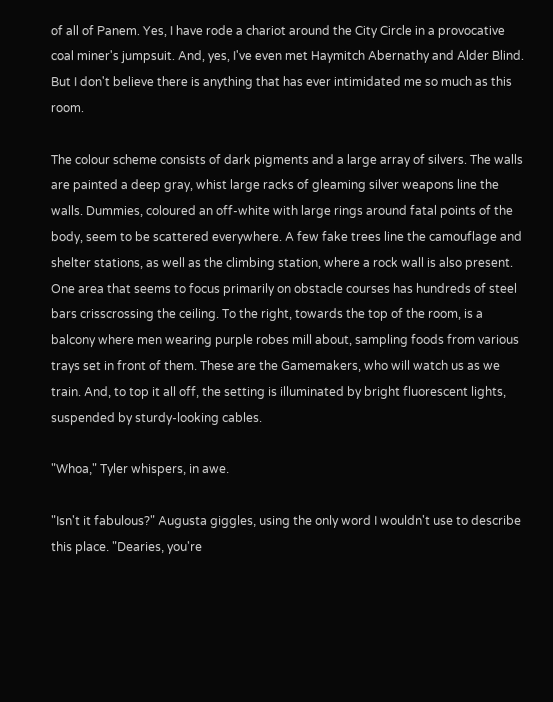of all of Panem. Yes, I have rode a chariot around the City Circle in a provocative coal miner's jumpsuit. And, yes, I've even met Haymitch Abernathy and Alder Blind. But I don't believe there is anything that has ever intimidated me so much as this room.

The colour scheme consists of dark pigments and a large array of silvers. The walls are painted a deep gray, whist large racks of gleaming silver weapons line the walls. Dummies, coloured an off-white with large rings around fatal points of the body, seem to be scattered everywhere. A few fake trees line the camouflage and shelter stations, as well as the climbing station, where a rock wall is also present. One area that seems to focus primarily on obstacle courses has hundreds of steel bars crisscrossing the ceiling. To the right, towards the top of the room, is a balcony where men wearing purple robes mill about, sampling foods from various trays set in front of them. These are the Gamemakers, who will watch us as we train. And, to top it all off, the setting is illuminated by bright fluorescent lights, suspended by sturdy-looking cables.

"Whoa," Tyler whispers, in awe.

"Isn't it fabulous?" Augusta giggles, using the only word I wouldn't use to describe this place. "Dearies, you're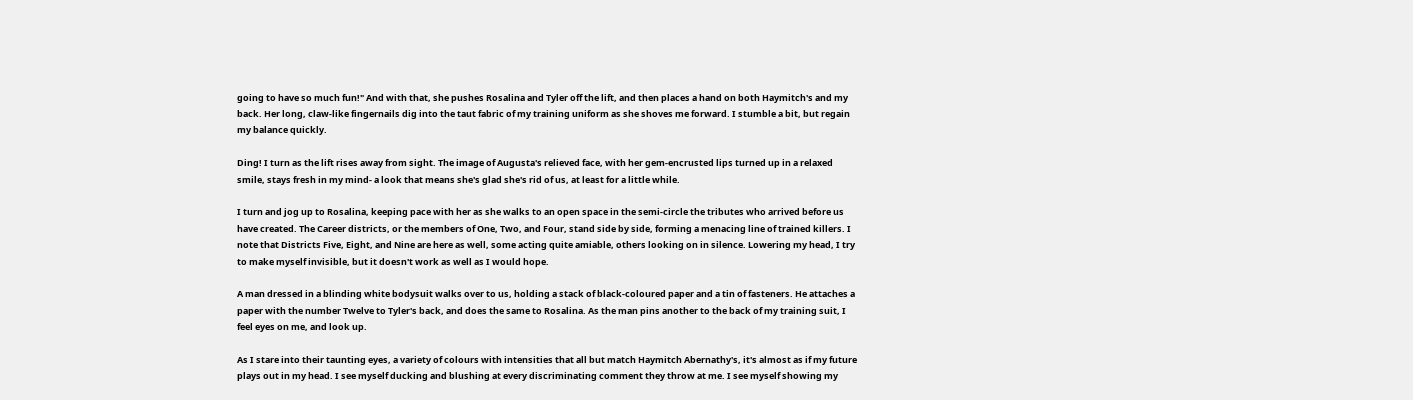going to have so much fun!" And with that, she pushes Rosalina and Tyler off the lift, and then places a hand on both Haymitch's and my back. Her long, claw-like fingernails dig into the taut fabric of my training uniform as she shoves me forward. I stumble a bit, but regain my balance quickly.

Ding! I turn as the lift rises away from sight. The image of Augusta's relieved face, with her gem-encrusted lips turned up in a relaxed smile, stays fresh in my mind- a look that means she's glad she's rid of us, at least for a little while.

I turn and jog up to Rosalina, keeping pace with her as she walks to an open space in the semi-circle the tributes who arrived before us have created. The Career districts, or the members of One, Two, and Four, stand side by side, forming a menacing line of trained killers. I note that Districts Five, Eight, and Nine are here as well, some acting quite amiable, others looking on in silence. Lowering my head, I try to make myself invisible, but it doesn't work as well as I would hope.

A man dressed in a blinding white bodysuit walks over to us, holding a stack of black-coloured paper and a tin of fasteners. He attaches a paper with the number Twelve to Tyler's back, and does the same to Rosalina. As the man pins another to the back of my training suit, I feel eyes on me, and look up.

As I stare into their taunting eyes, a variety of colours with intensities that all but match Haymitch Abernathy's, it's almost as if my future plays out in my head. I see myself ducking and blushing at every discriminating comment they throw at me. I see myself showing my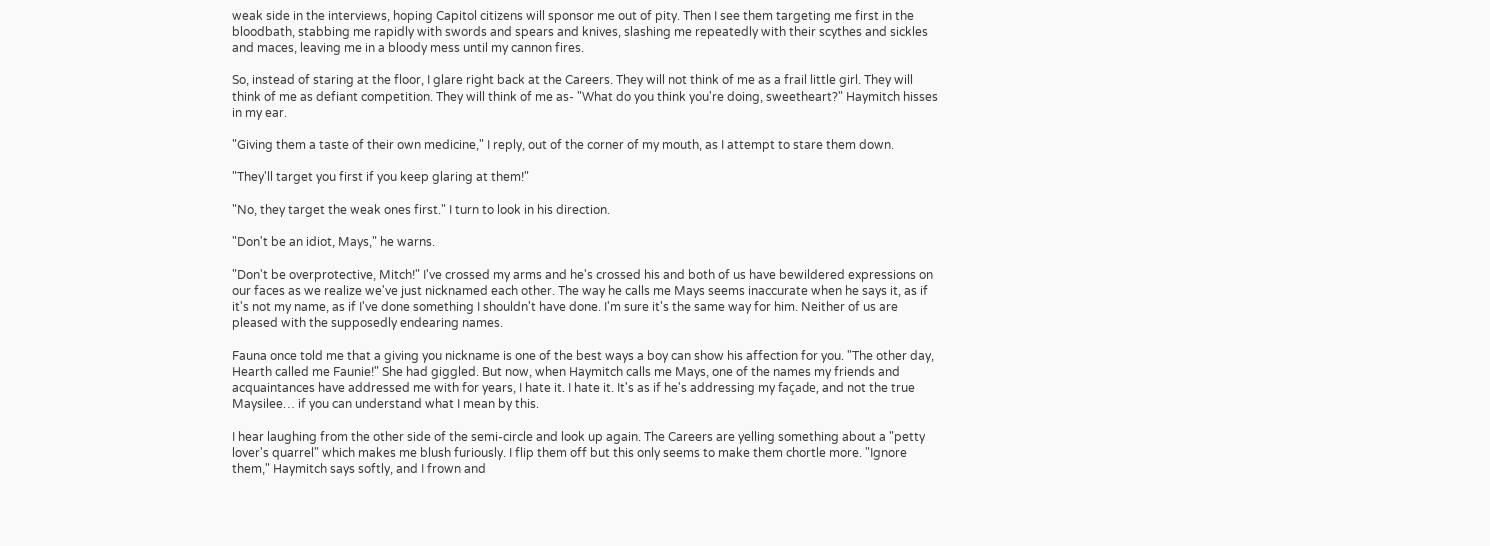weak side in the interviews, hoping Capitol citizens will sponsor me out of pity. Then I see them targeting me first in the bloodbath, stabbing me rapidly with swords and spears and knives, slashing me repeatedly with their scythes and sickles and maces, leaving me in a bloody mess until my cannon fires.

So, instead of staring at the floor, I glare right back at the Careers. They will not think of me as a frail little girl. They will think of me as defiant competition. They will think of me as- "What do you think you're doing, sweetheart?" Haymitch hisses in my ear.

"Giving them a taste of their own medicine," I reply, out of the corner of my mouth, as I attempt to stare them down.

"They'll target you first if you keep glaring at them!"

"No, they target the weak ones first." I turn to look in his direction.

"Don't be an idiot, Mays," he warns.

"Don't be overprotective, Mitch!" I've crossed my arms and he's crossed his and both of us have bewildered expressions on our faces as we realize we've just nicknamed each other. The way he calls me Mays seems inaccurate when he says it, as if it's not my name, as if I've done something I shouldn't have done. I'm sure it's the same way for him. Neither of us are pleased with the supposedly endearing names.

Fauna once told me that a giving you nickname is one of the best ways a boy can show his affection for you. "The other day, Hearth called me Faunie!" She had giggled. But now, when Haymitch calls me Mays, one of the names my friends and acquaintances have addressed me with for years, I hate it. I hate it. It's as if he's addressing my façade, and not the true Maysilee… if you can understand what I mean by this.

I hear laughing from the other side of the semi-circle and look up again. The Careers are yelling something about a "petty lover's quarrel" which makes me blush furiously. I flip them off but this only seems to make them chortle more. "Ignore them," Haymitch says softly, and I frown and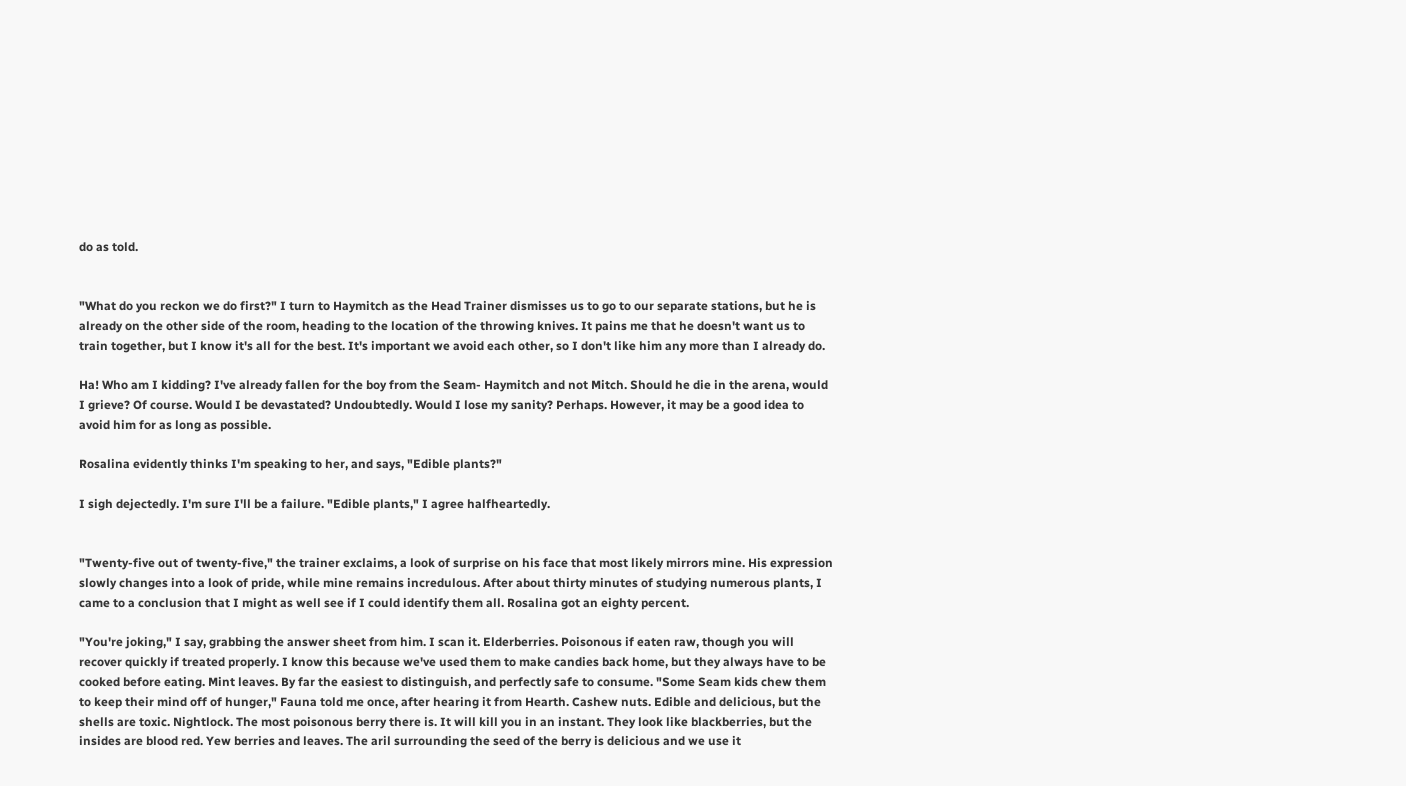do as told.


"What do you reckon we do first?" I turn to Haymitch as the Head Trainer dismisses us to go to our separate stations, but he is already on the other side of the room, heading to the location of the throwing knives. It pains me that he doesn't want us to train together, but I know it's all for the best. It's important we avoid each other, so I don't like him any more than I already do.

Ha! Who am I kidding? I've already fallen for the boy from the Seam- Haymitch and not Mitch. Should he die in the arena, would I grieve? Of course. Would I be devastated? Undoubtedly. Would I lose my sanity? Perhaps. However, it may be a good idea to avoid him for as long as possible.

Rosalina evidently thinks I'm speaking to her, and says, "Edible plants?"

I sigh dejectedly. I'm sure I'll be a failure. "Edible plants," I agree halfheartedly.


"Twenty-five out of twenty-five," the trainer exclaims, a look of surprise on his face that most likely mirrors mine. His expression slowly changes into a look of pride, while mine remains incredulous. After about thirty minutes of studying numerous plants, I came to a conclusion that I might as well see if I could identify them all. Rosalina got an eighty percent.

"You're joking," I say, grabbing the answer sheet from him. I scan it. Elderberries. Poisonous if eaten raw, though you will recover quickly if treated properly. I know this because we've used them to make candies back home, but they always have to be cooked before eating. Mint leaves. By far the easiest to distinguish, and perfectly safe to consume. "Some Seam kids chew them to keep their mind off of hunger," Fauna told me once, after hearing it from Hearth. Cashew nuts. Edible and delicious, but the shells are toxic. Nightlock. The most poisonous berry there is. It will kill you in an instant. They look like blackberries, but the insides are blood red. Yew berries and leaves. The aril surrounding the seed of the berry is delicious and we use it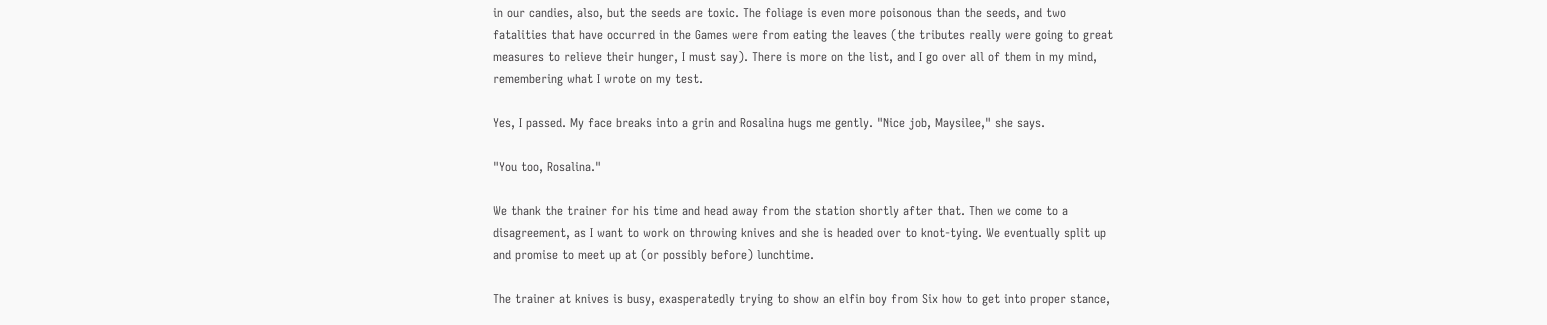in our candies, also, but the seeds are toxic. The foliage is even more poisonous than the seeds, and two fatalities that have occurred in the Games were from eating the leaves (the tributes really were going to great measures to relieve their hunger, I must say). There is more on the list, and I go over all of them in my mind, remembering what I wrote on my test.

Yes, I passed. My face breaks into a grin and Rosalina hugs me gently. "Nice job, Maysilee," she says.

"You too, Rosalina."

We thank the trainer for his time and head away from the station shortly after that. Then we come to a disagreement, as I want to work on throwing knives and she is headed over to knot-tying. We eventually split up and promise to meet up at (or possibly before) lunchtime.

The trainer at knives is busy, exasperatedly trying to show an elfin boy from Six how to get into proper stance,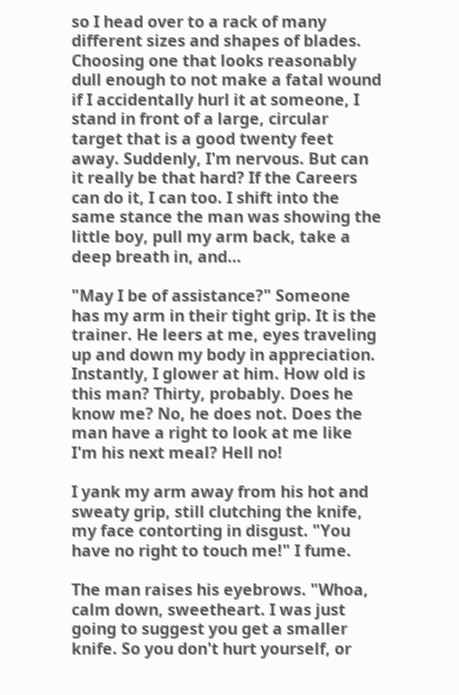so I head over to a rack of many different sizes and shapes of blades. Choosing one that looks reasonably dull enough to not make a fatal wound if I accidentally hurl it at someone, I stand in front of a large, circular target that is a good twenty feet away. Suddenly, I'm nervous. But can it really be that hard? If the Careers can do it, I can too. I shift into the same stance the man was showing the little boy, pull my arm back, take a deep breath in, and…

"May I be of assistance?" Someone has my arm in their tight grip. It is the trainer. He leers at me, eyes traveling up and down my body in appreciation. Instantly, I glower at him. How old is this man? Thirty, probably. Does he know me? No, he does not. Does the man have a right to look at me like I'm his next meal? Hell no!

I yank my arm away from his hot and sweaty grip, still clutching the knife, my face contorting in disgust. "You have no right to touch me!" I fume.

The man raises his eyebrows. "Whoa, calm down, sweetheart. I was just going to suggest you get a smaller knife. So you don't hurt yourself, or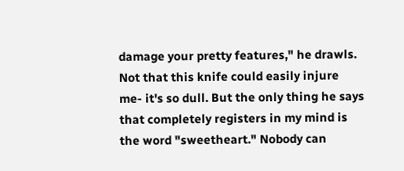damage your pretty features," he drawls. Not that this knife could easily injure me- it's so dull. But the only thing he says that completely registers in my mind is the word "sweetheart." Nobody can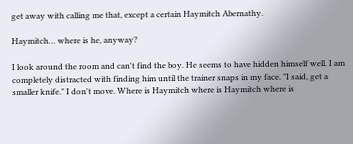get away with calling me that, except a certain Haymitch Abernathy.

Haymitch… where is he, anyway?

I look around the room and can't find the boy. He seems to have hidden himself well. I am completely distracted with finding him until the trainer snaps in my face. "I said, get a smaller knife." I don't move. Where is Haymitch where is Haymitch where is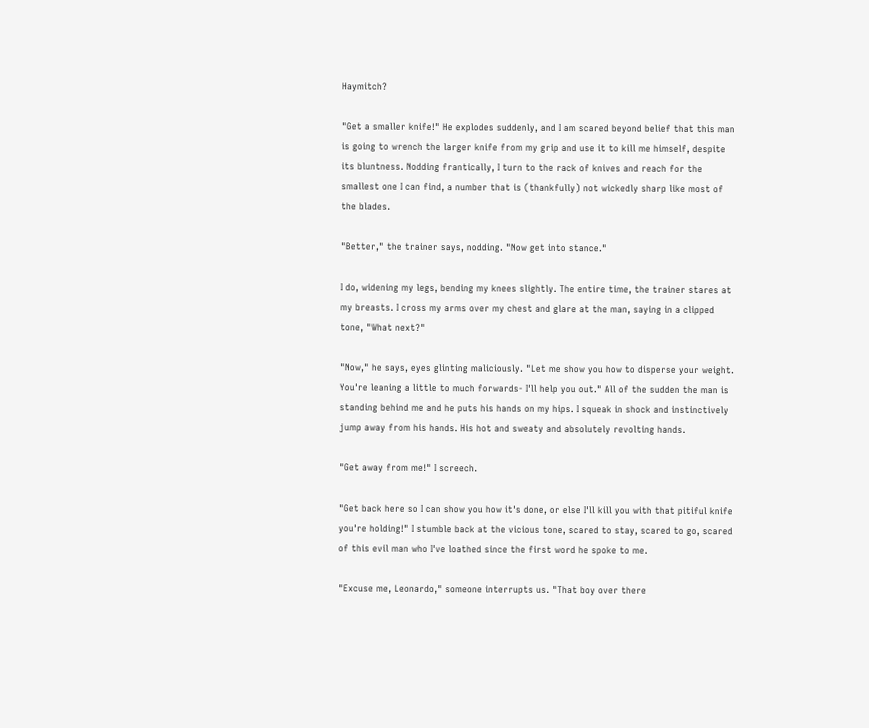Haymitch?

"Get a smaller knife!" He explodes suddenly, and I am scared beyond belief that this man is going to wrench the larger knife from my grip and use it to kill me himself, despite its bluntness. Nodding frantically, I turn to the rack of knives and reach for the smallest one I can find, a number that is (thankfully) not wickedly sharp like most of the blades.

"Better," the trainer says, nodding. "Now get into stance."

I do, widening my legs, bending my knees slightly. The entire time, the trainer stares at my breasts. I cross my arms over my chest and glare at the man, saying in a clipped tone, "What next?"

"Now," he says, eyes glinting maliciously. "Let me show you how to disperse your weight. You're leaning a little to much forwards- I'll help you out." All of the sudden the man is standing behind me and he puts his hands on my hips. I squeak in shock and instinctively jump away from his hands. His hot and sweaty and absolutely revolting hands.

"Get away from me!" I screech.

"Get back here so I can show you how it's done, or else I'll kill you with that pitiful knife you're holding!" I stumble back at the vicious tone, scared to stay, scared to go, scared of this evil man who I've loathed since the first word he spoke to me.

"Excuse me, Leonardo," someone interrupts us. "That boy over there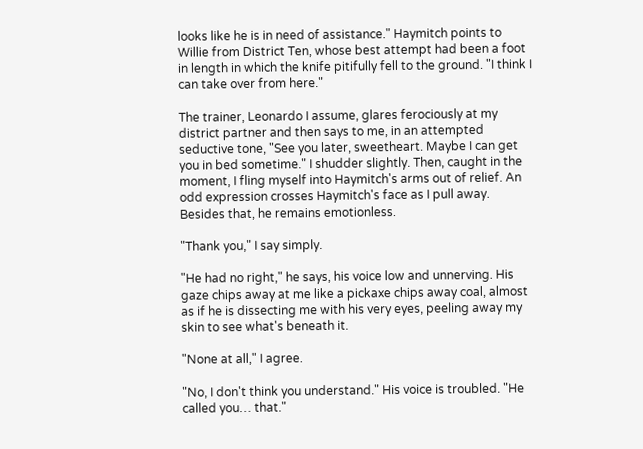looks like he is in need of assistance." Haymitch points to Willie from District Ten, whose best attempt had been a foot in length in which the knife pitifully fell to the ground. "I think I can take over from here."

The trainer, Leonardo I assume, glares ferociously at my district partner and then says to me, in an attempted seductive tone, "See you later, sweetheart. Maybe I can get you in bed sometime." I shudder slightly. Then, caught in the moment, I fling myself into Haymitch's arms out of relief. An odd expression crosses Haymitch's face as I pull away. Besides that, he remains emotionless.

"Thank you," I say simply.

"He had no right," he says, his voice low and unnerving. His gaze chips away at me like a pickaxe chips away coal, almost as if he is dissecting me with his very eyes, peeling away my skin to see what's beneath it.

"None at all," I agree.

"No, I don't think you understand." His voice is troubled. "He called you… that."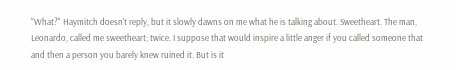"What?" Haymitch doesn't reply, but it slowly dawns on me what he is talking about. Sweetheart. The man, Leonardo, called me sweetheart; twice. I suppose that would inspire a little anger if you called someone that and then a person you barely knew ruined it. But is it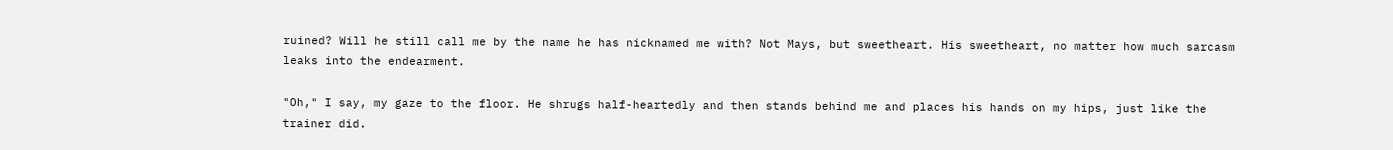ruined? Will he still call me by the name he has nicknamed me with? Not Mays, but sweetheart. His sweetheart, no matter how much sarcasm leaks into the endearment.

"Oh," I say, my gaze to the floor. He shrugs half-heartedly and then stands behind me and places his hands on my hips, just like the trainer did.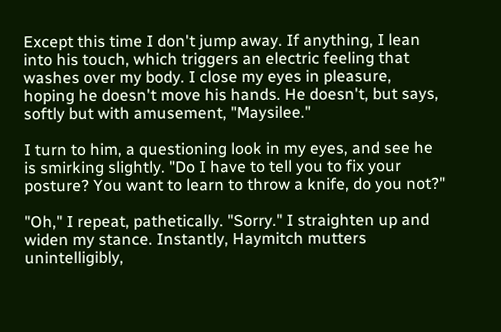Except this time I don't jump away. If anything, I lean into his touch, which triggers an electric feeling that washes over my body. I close my eyes in pleasure, hoping he doesn't move his hands. He doesn't, but says, softly but with amusement, "Maysilee."

I turn to him, a questioning look in my eyes, and see he is smirking slightly. "Do I have to tell you to fix your posture? You want to learn to throw a knife, do you not?"

"Oh," I repeat, pathetically. "Sorry." I straighten up and widen my stance. Instantly, Haymitch mutters unintelligibly,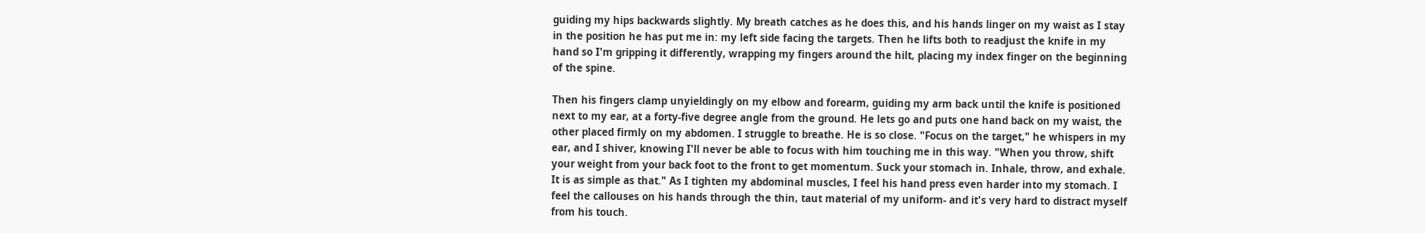guiding my hips backwards slightly. My breath catches as he does this, and his hands linger on my waist as I stay in the position he has put me in: my left side facing the targets. Then he lifts both to readjust the knife in my hand so I'm gripping it differently, wrapping my fingers around the hilt, placing my index finger on the beginning of the spine.

Then his fingers clamp unyieldingly on my elbow and forearm, guiding my arm back until the knife is positioned next to my ear, at a forty-five degree angle from the ground. He lets go and puts one hand back on my waist, the other placed firmly on my abdomen. I struggle to breathe. He is so close. "Focus on the target," he whispers in my ear, and I shiver, knowing I'll never be able to focus with him touching me in this way. "When you throw, shift your weight from your back foot to the front to get momentum. Suck your stomach in. Inhale, throw, and exhale. It is as simple as that." As I tighten my abdominal muscles, I feel his hand press even harder into my stomach. I feel the callouses on his hands through the thin, taut material of my uniform- and it's very hard to distract myself from his touch.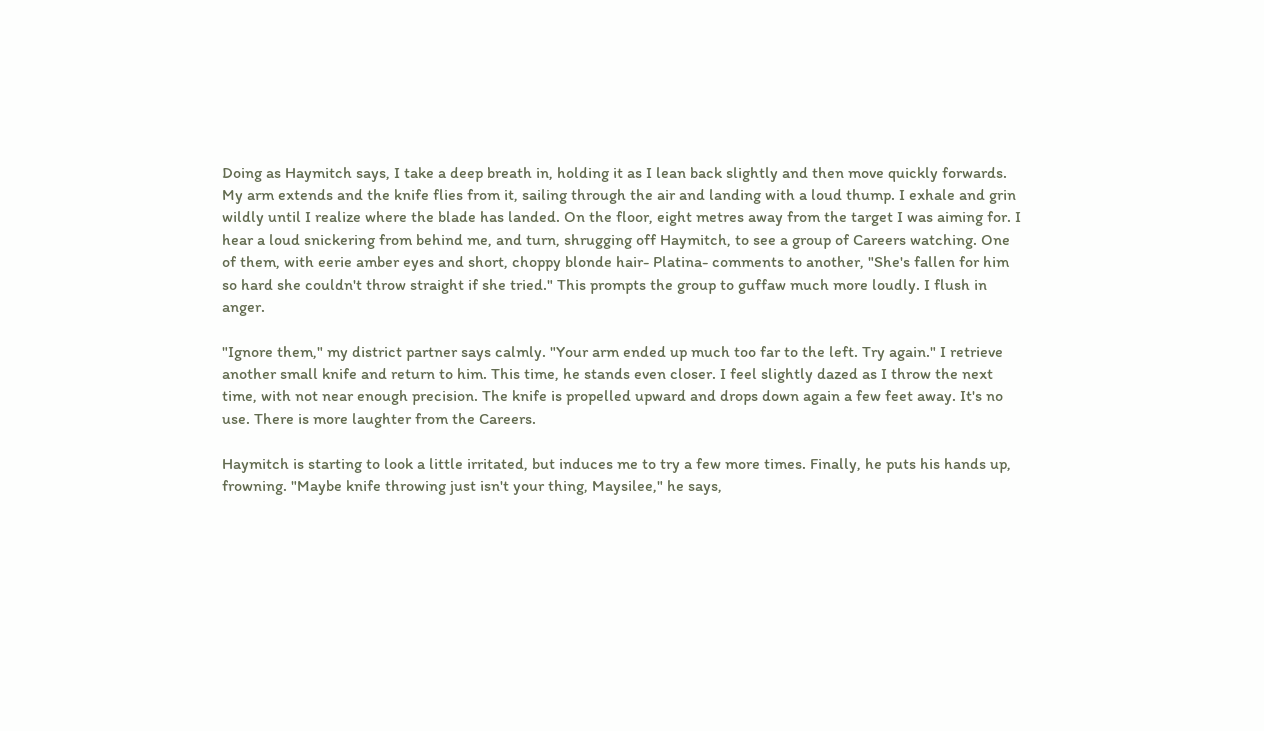Doing as Haymitch says, I take a deep breath in, holding it as I lean back slightly and then move quickly forwards. My arm extends and the knife flies from it, sailing through the air and landing with a loud thump. I exhale and grin wildly until I realize where the blade has landed. On the floor, eight metres away from the target I was aiming for. I hear a loud snickering from behind me, and turn, shrugging off Haymitch, to see a group of Careers watching. One of them, with eerie amber eyes and short, choppy blonde hair- Platina- comments to another, "She's fallen for him so hard she couldn't throw straight if she tried." This prompts the group to guffaw much more loudly. I flush in anger.

"Ignore them," my district partner says calmly. "Your arm ended up much too far to the left. Try again." I retrieve another small knife and return to him. This time, he stands even closer. I feel slightly dazed as I throw the next time, with not near enough precision. The knife is propelled upward and drops down again a few feet away. It's no use. There is more laughter from the Careers.

Haymitch is starting to look a little irritated, but induces me to try a few more times. Finally, he puts his hands up, frowning. "Maybe knife throwing just isn't your thing, Maysilee," he says,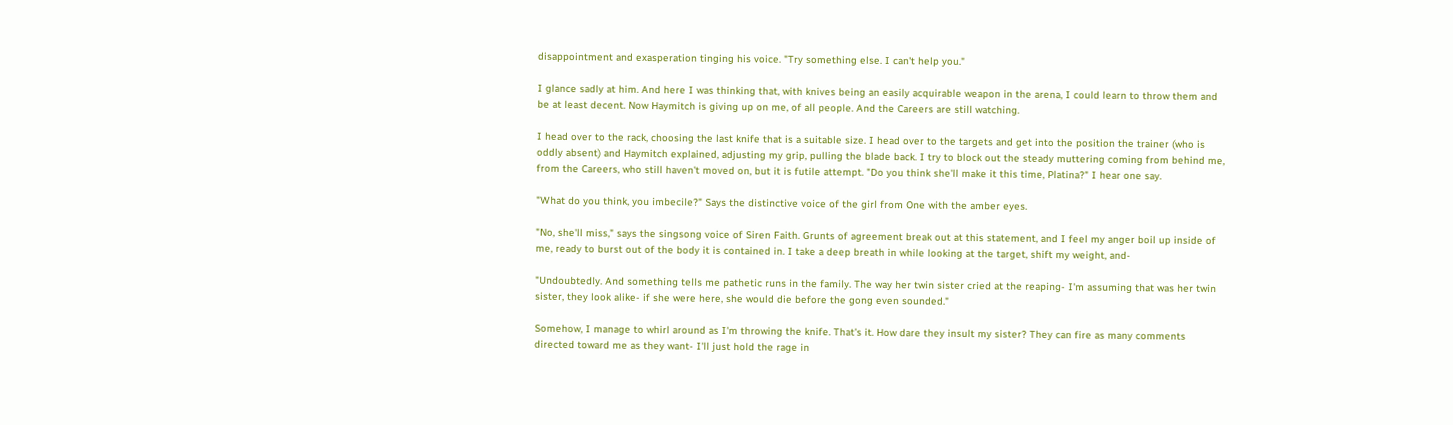disappointment and exasperation tinging his voice. "Try something else. I can't help you."

I glance sadly at him. And here I was thinking that, with knives being an easily acquirable weapon in the arena, I could learn to throw them and be at least decent. Now Haymitch is giving up on me, of all people. And the Careers are still watching.

I head over to the rack, choosing the last knife that is a suitable size. I head over to the targets and get into the position the trainer (who is oddly absent) and Haymitch explained, adjusting my grip, pulling the blade back. I try to block out the steady muttering coming from behind me, from the Careers, who still haven't moved on, but it is futile attempt. "Do you think she'll make it this time, Platina?" I hear one say.

"What do you think, you imbecile?" Says the distinctive voice of the girl from One with the amber eyes.

"No, she'll miss," says the singsong voice of Siren Faith. Grunts of agreement break out at this statement, and I feel my anger boil up inside of me, ready to burst out of the body it is contained in. I take a deep breath in while looking at the target, shift my weight, and-

"Undoubtedly. And something tells me pathetic runs in the family. The way her twin sister cried at the reaping- I'm assuming that was her twin sister, they look alike- if she were here, she would die before the gong even sounded."

Somehow, I manage to whirl around as I'm throwing the knife. That's it. How dare they insult my sister? They can fire as many comments directed toward me as they want- I'll just hold the rage in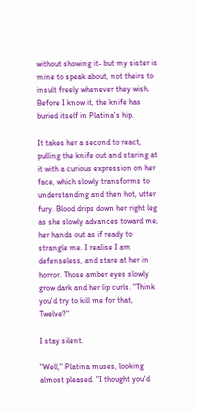without showing it- but my sister is mine to speak about, not theirs to insult freely whenever they wish. Before I know it, the knife has buried itself in Platina's hip.

It takes her a second to react, pulling the knife out and staring at it with a curious expression on her face, which slowly transforms to understanding and then hot, utter fury. Blood drips down her right leg as she slowly advances toward me, her hands out as if ready to strangle me. I realise I am defenseless, and stare at her in horror. Those amber eyes slowly grow dark and her lip curls. "Think you'd try to kill me for that, Twelve?"

I stay silent.

"Well," Platina muses, looking almost pleased. "I thought you'd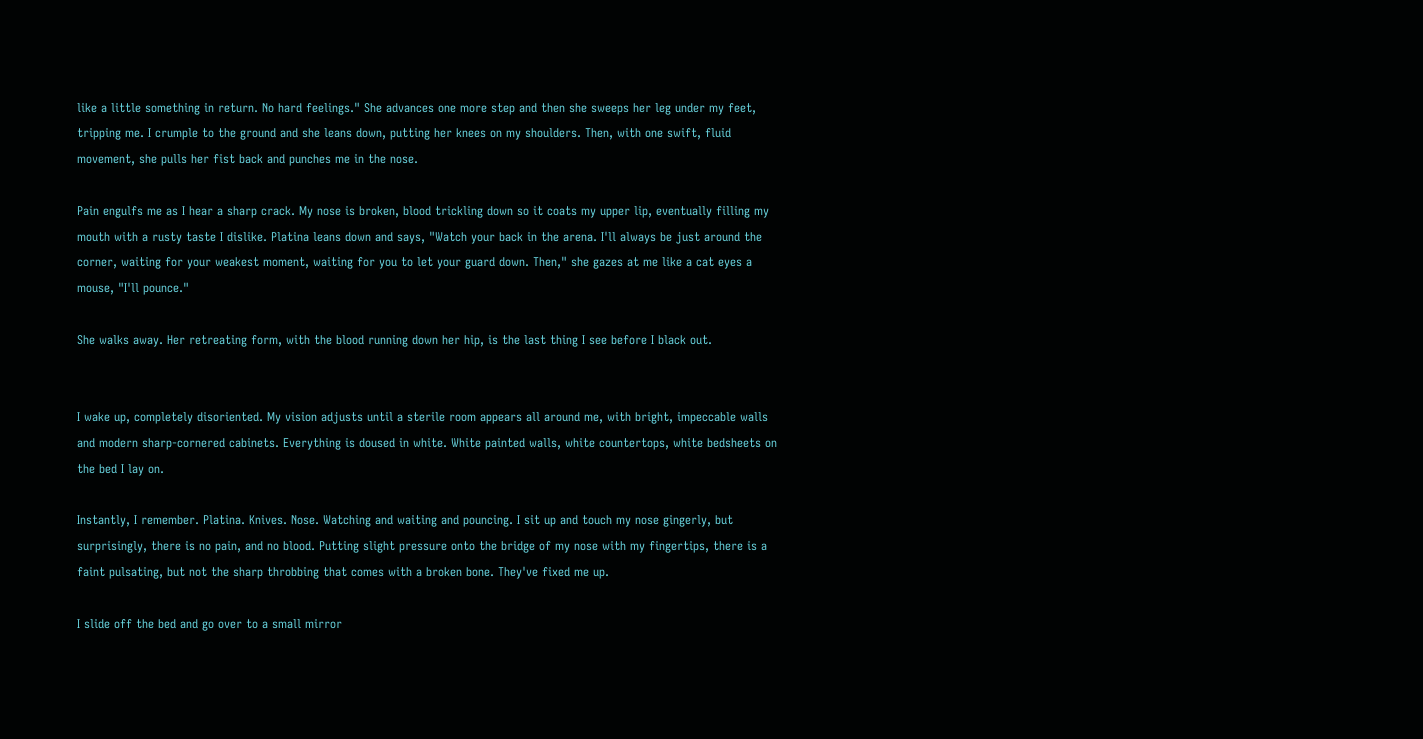like a little something in return. No hard feelings." She advances one more step and then she sweeps her leg under my feet, tripping me. I crumple to the ground and she leans down, putting her knees on my shoulders. Then, with one swift, fluid movement, she pulls her fist back and punches me in the nose.

Pain engulfs me as I hear a sharp crack. My nose is broken, blood trickling down so it coats my upper lip, eventually filling my mouth with a rusty taste I dislike. Platina leans down and says, "Watch your back in the arena. I'll always be just around the corner, waiting for your weakest moment, waiting for you to let your guard down. Then," she gazes at me like a cat eyes a mouse, "I'll pounce."

She walks away. Her retreating form, with the blood running down her hip, is the last thing I see before I black out.


I wake up, completely disoriented. My vision adjusts until a sterile room appears all around me, with bright, impeccable walls and modern sharp-cornered cabinets. Everything is doused in white. White painted walls, white countertops, white bedsheets on the bed I lay on.

Instantly, I remember. Platina. Knives. Nose. Watching and waiting and pouncing. I sit up and touch my nose gingerly, but surprisingly, there is no pain, and no blood. Putting slight pressure onto the bridge of my nose with my fingertips, there is a faint pulsating, but not the sharp throbbing that comes with a broken bone. They've fixed me up.

I slide off the bed and go over to a small mirror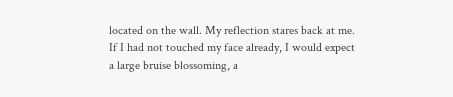located on the wall. My reflection stares back at me. If I had not touched my face already, I would expect a large bruise blossoming, a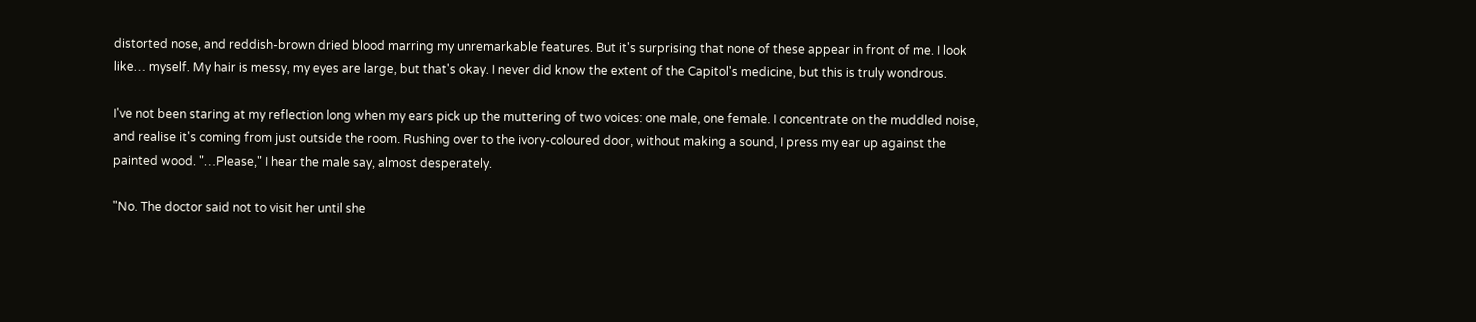distorted nose, and reddish-brown dried blood marring my unremarkable features. But it's surprising that none of these appear in front of me. I look like… myself. My hair is messy, my eyes are large, but that's okay. I never did know the extent of the Capitol's medicine, but this is truly wondrous.

I've not been staring at my reflection long when my ears pick up the muttering of two voices: one male, one female. I concentrate on the muddled noise, and realise it's coming from just outside the room. Rushing over to the ivory-coloured door, without making a sound, I press my ear up against the painted wood. "…Please," I hear the male say, almost desperately.

"No. The doctor said not to visit her until she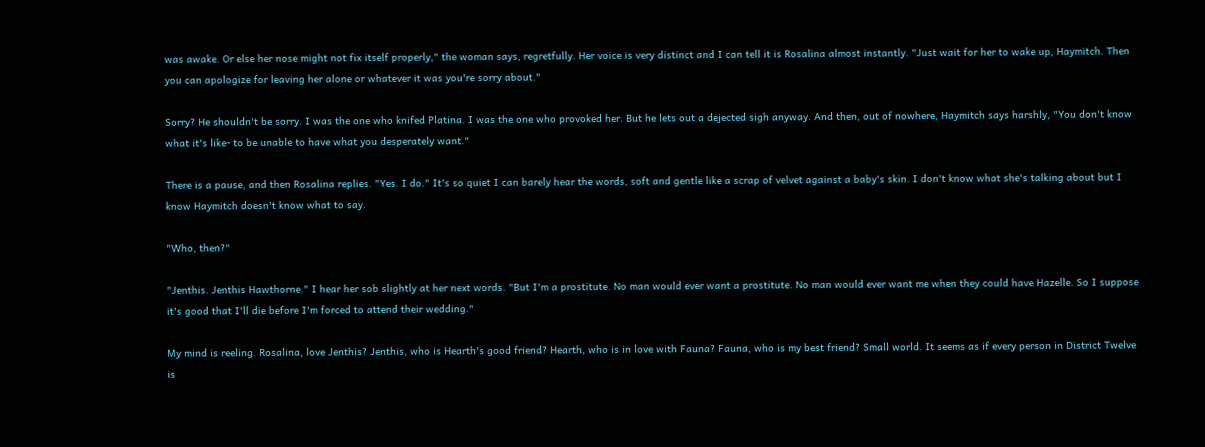was awake. Or else her nose might not fix itself properly," the woman says, regretfully. Her voice is very distinct and I can tell it is Rosalina almost instantly. "Just wait for her to wake up, Haymitch. Then you can apologize for leaving her alone or whatever it was you're sorry about."

Sorry? He shouldn't be sorry. I was the one who knifed Platina. I was the one who provoked her. But he lets out a dejected sigh anyway. And then, out of nowhere, Haymitch says harshly, "You don't know what it's like- to be unable to have what you desperately want."

There is a pause, and then Rosalina replies. "Yes. I do." It's so quiet I can barely hear the words, soft and gentle like a scrap of velvet against a baby's skin. I don't know what she's talking about but I know Haymitch doesn't know what to say.

"Who, then?"

"Jenthis. Jenthis Hawthorne." I hear her sob slightly at her next words. "But I'm a prostitute. No man would ever want a prostitute. No man would ever want me when they could have Hazelle. So I suppose it's good that I'll die before I'm forced to attend their wedding."

My mind is reeling. Rosalina, love Jenthis? Jenthis, who is Hearth's good friend? Hearth, who is in love with Fauna? Fauna, who is my best friend? Small world. It seems as if every person in District Twelve is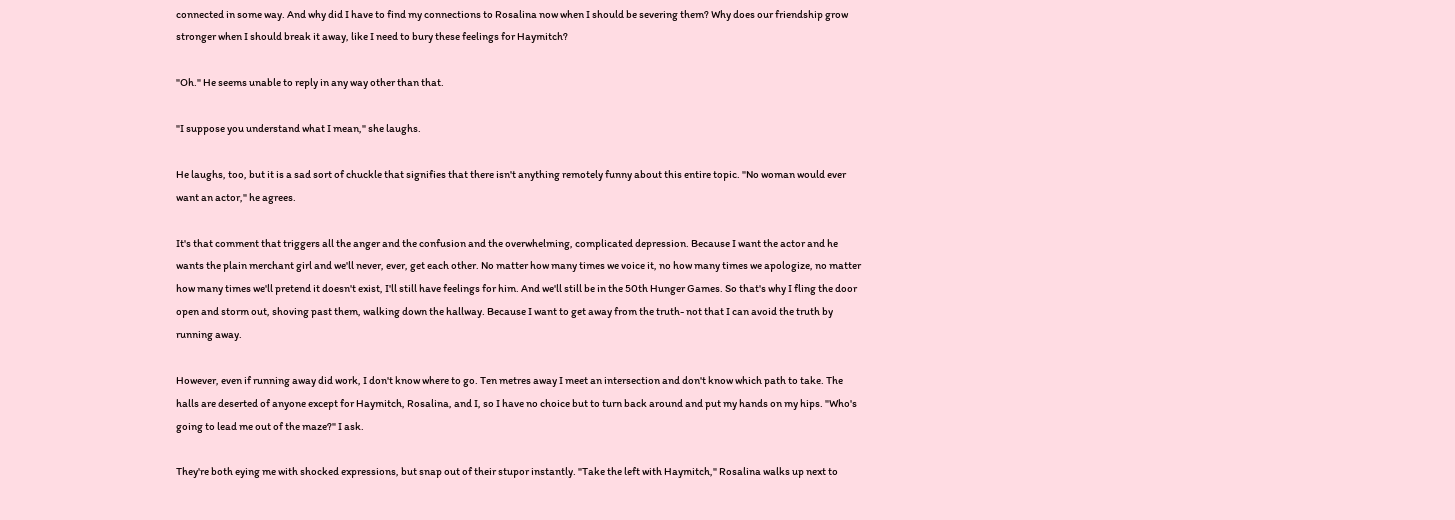connected in some way. And why did I have to find my connections to Rosalina now when I should be severing them? Why does our friendship grow stronger when I should break it away, like I need to bury these feelings for Haymitch?

"Oh." He seems unable to reply in any way other than that.

"I suppose you understand what I mean," she laughs.

He laughs, too, but it is a sad sort of chuckle that signifies that there isn't anything remotely funny about this entire topic. "No woman would ever want an actor," he agrees.

It's that comment that triggers all the anger and the confusion and the overwhelming, complicated depression. Because I want the actor and he wants the plain merchant girl and we'll never, ever, get each other. No matter how many times we voice it, no how many times we apologize, no matter how many times we'll pretend it doesn't exist, I'll still have feelings for him. And we'll still be in the 50th Hunger Games. So that's why I fling the door open and storm out, shoving past them, walking down the hallway. Because I want to get away from the truth- not that I can avoid the truth by running away.

However, even if running away did work, I don't know where to go. Ten metres away I meet an intersection and don't know which path to take. The halls are deserted of anyone except for Haymitch, Rosalina, and I, so I have no choice but to turn back around and put my hands on my hips. "Who's going to lead me out of the maze?" I ask.

They're both eying me with shocked expressions, but snap out of their stupor instantly. "Take the left with Haymitch," Rosalina walks up next to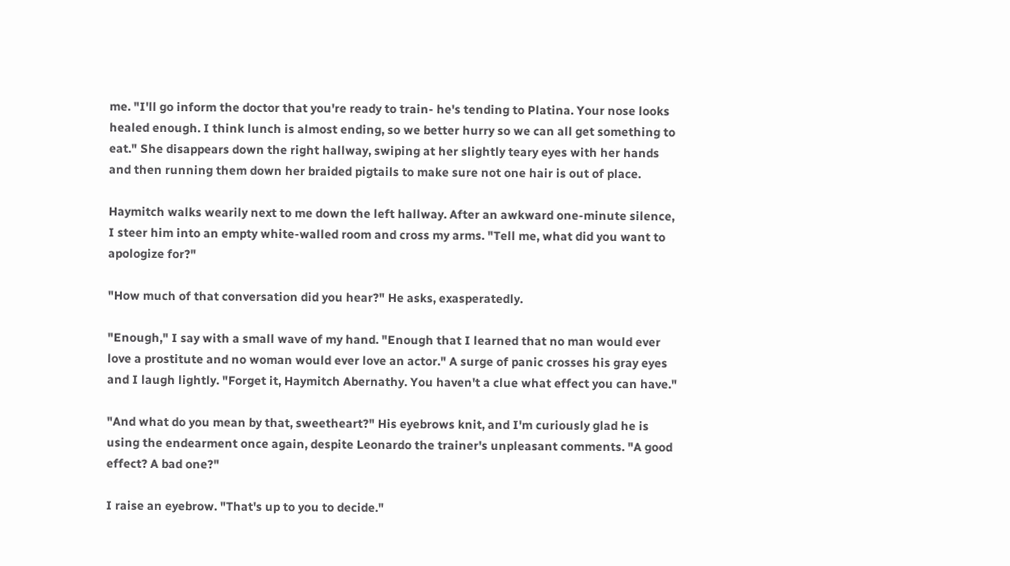me. "I'll go inform the doctor that you're ready to train- he's tending to Platina. Your nose looks healed enough. I think lunch is almost ending, so we better hurry so we can all get something to eat." She disappears down the right hallway, swiping at her slightly teary eyes with her hands and then running them down her braided pigtails to make sure not one hair is out of place.

Haymitch walks wearily next to me down the left hallway. After an awkward one-minute silence, I steer him into an empty white-walled room and cross my arms. "Tell me, what did you want to apologize for?"

"How much of that conversation did you hear?" He asks, exasperatedly.

"Enough," I say with a small wave of my hand. "Enough that I learned that no man would ever love a prostitute and no woman would ever love an actor." A surge of panic crosses his gray eyes and I laugh lightly. "Forget it, Haymitch Abernathy. You haven't a clue what effect you can have."

"And what do you mean by that, sweetheart?" His eyebrows knit, and I'm curiously glad he is using the endearment once again, despite Leonardo the trainer's unpleasant comments. "A good effect? A bad one?"

I raise an eyebrow. "That's up to you to decide."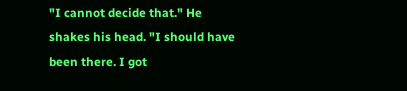"I cannot decide that." He shakes his head. "I should have been there. I got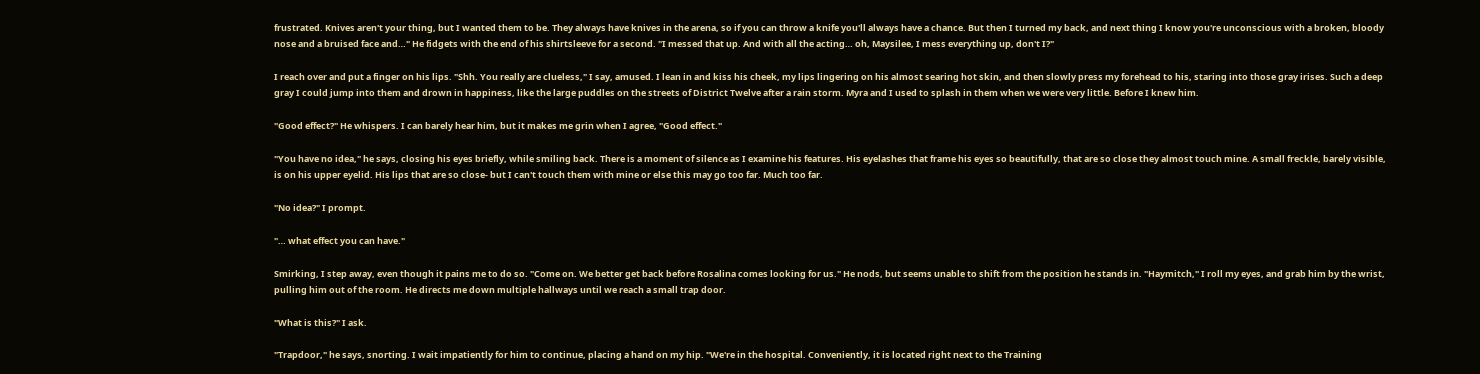frustrated. Knives aren't your thing, but I wanted them to be. They always have knives in the arena, so if you can throw a knife you'll always have a chance. But then I turned my back, and next thing I know you're unconscious with a broken, bloody nose and a bruised face and…" He fidgets with the end of his shirtsleeve for a second. "I messed that up. And with all the acting… oh, Maysilee, I mess everything up, don't I?"

I reach over and put a finger on his lips. "Shh. You really are clueless," I say, amused. I lean in and kiss his cheek, my lips lingering on his almost searing hot skin, and then slowly press my forehead to his, staring into those gray irises. Such a deep gray I could jump into them and drown in happiness, like the large puddles on the streets of District Twelve after a rain storm. Myra and I used to splash in them when we were very little. Before I knew him.

"Good effect?" He whispers. I can barely hear him, but it makes me grin when I agree, "Good effect."

"You have no idea," he says, closing his eyes briefly, while smiling back. There is a moment of silence as I examine his features. His eyelashes that frame his eyes so beautifully, that are so close they almost touch mine. A small freckle, barely visible, is on his upper eyelid. His lips that are so close- but I can't touch them with mine or else this may go too far. Much too far.

"No idea?" I prompt.

"… what effect you can have."

Smirking, I step away, even though it pains me to do so. "Come on. We better get back before Rosalina comes looking for us." He nods, but seems unable to shift from the position he stands in. "Haymitch," I roll my eyes, and grab him by the wrist, pulling him out of the room. He directs me down multiple hallways until we reach a small trap door.

"What is this?" I ask.

"Trapdoor," he says, snorting. I wait impatiently for him to continue, placing a hand on my hip. "We're in the hospital. Conveniently, it is located right next to the Training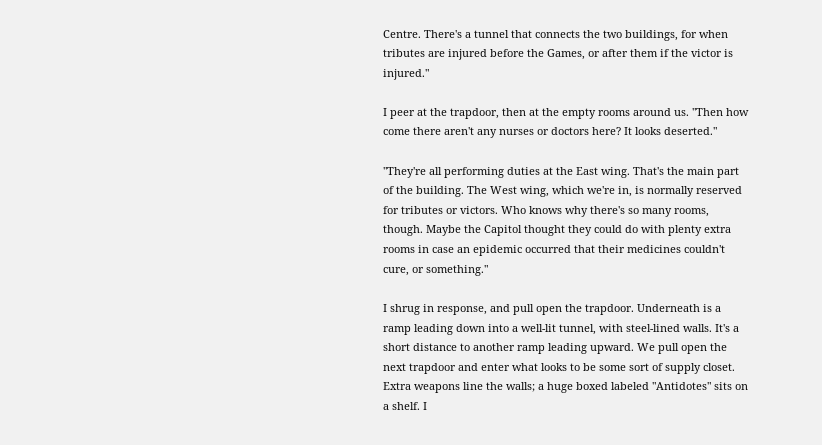Centre. There's a tunnel that connects the two buildings, for when tributes are injured before the Games, or after them if the victor is injured."

I peer at the trapdoor, then at the empty rooms around us. "Then how come there aren't any nurses or doctors here? It looks deserted."

"They're all performing duties at the East wing. That's the main part of the building. The West wing, which we're in, is normally reserved for tributes or victors. Who knows why there's so many rooms, though. Maybe the Capitol thought they could do with plenty extra rooms in case an epidemic occurred that their medicines couldn't cure, or something."

I shrug in response, and pull open the trapdoor. Underneath is a ramp leading down into a well-lit tunnel, with steel-lined walls. It's a short distance to another ramp leading upward. We pull open the next trapdoor and enter what looks to be some sort of supply closet. Extra weapons line the walls; a huge boxed labeled "Antidotes" sits on a shelf. I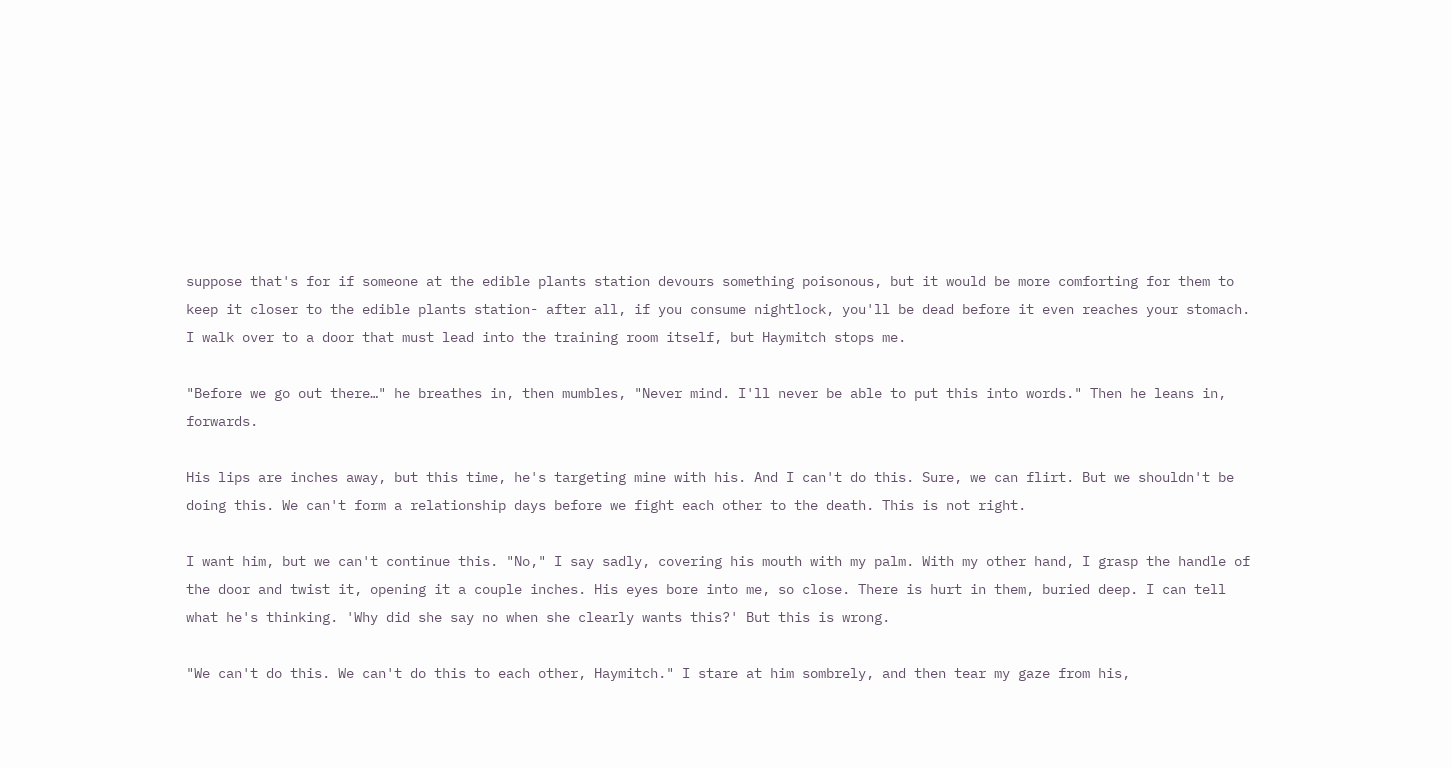suppose that's for if someone at the edible plants station devours something poisonous, but it would be more comforting for them to keep it closer to the edible plants station- after all, if you consume nightlock, you'll be dead before it even reaches your stomach. I walk over to a door that must lead into the training room itself, but Haymitch stops me.

"Before we go out there…" he breathes in, then mumbles, "Never mind. I'll never be able to put this into words." Then he leans in, forwards.

His lips are inches away, but this time, he's targeting mine with his. And I can't do this. Sure, we can flirt. But we shouldn't be doing this. We can't form a relationship days before we fight each other to the death. This is not right.

I want him, but we can't continue this. "No," I say sadly, covering his mouth with my palm. With my other hand, I grasp the handle of the door and twist it, opening it a couple inches. His eyes bore into me, so close. There is hurt in them, buried deep. I can tell what he's thinking. 'Why did she say no when she clearly wants this?' But this is wrong.

"We can't do this. We can't do this to each other, Haymitch." I stare at him sombrely, and then tear my gaze from his,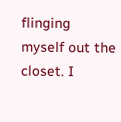flinging myself out the closet. I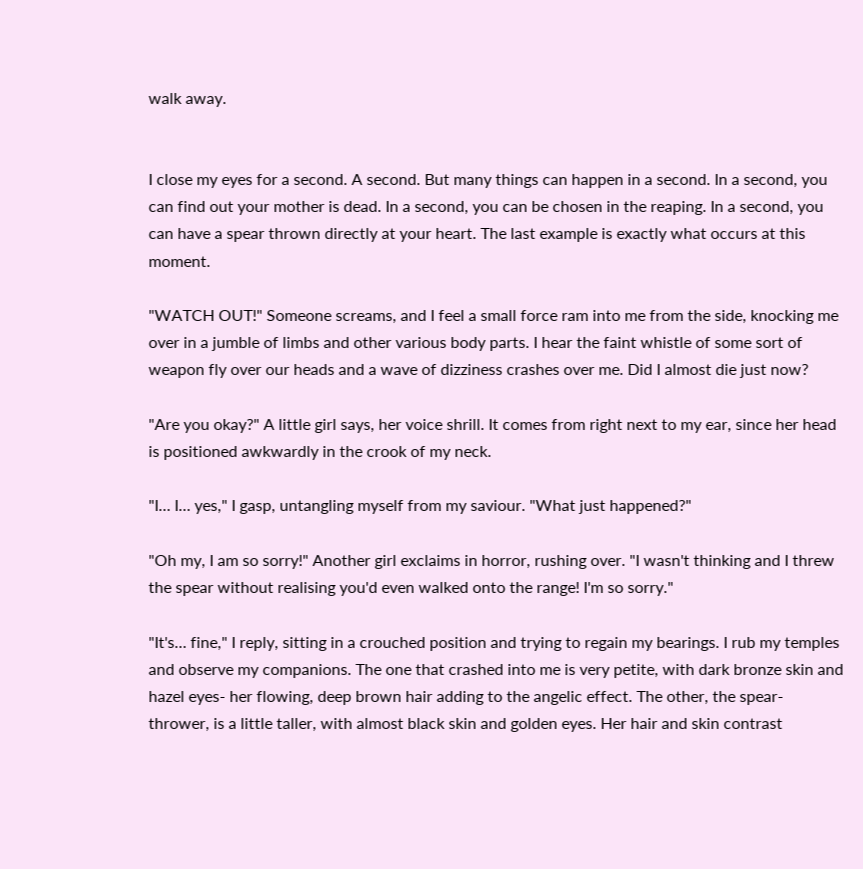walk away.


I close my eyes for a second. A second. But many things can happen in a second. In a second, you can find out your mother is dead. In a second, you can be chosen in the reaping. In a second, you can have a spear thrown directly at your heart. The last example is exactly what occurs at this moment.

"WATCH OUT!" Someone screams, and I feel a small force ram into me from the side, knocking me over in a jumble of limbs and other various body parts. I hear the faint whistle of some sort of weapon fly over our heads and a wave of dizziness crashes over me. Did I almost die just now?

"Are you okay?" A little girl says, her voice shrill. It comes from right next to my ear, since her head is positioned awkwardly in the crook of my neck.

"I… I… yes," I gasp, untangling myself from my saviour. "What just happened?"

"Oh my, I am so sorry!" Another girl exclaims in horror, rushing over. "I wasn't thinking and I threw the spear without realising you'd even walked onto the range! I'm so sorry."

"It's… fine," I reply, sitting in a crouched position and trying to regain my bearings. I rub my temples and observe my companions. The one that crashed into me is very petite, with dark bronze skin and hazel eyes- her flowing, deep brown hair adding to the angelic effect. The other, the spear-thrower, is a little taller, with almost black skin and golden eyes. Her hair and skin contrast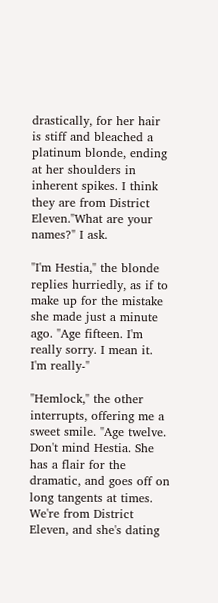drastically, for her hair is stiff and bleached a platinum blonde, ending at her shoulders in inherent spikes. I think they are from District Eleven."What are your names?" I ask.

"I'm Hestia," the blonde replies hurriedly, as if to make up for the mistake she made just a minute ago. "Age fifteen. I'm really sorry. I mean it. I'm really-"

"Hemlock," the other interrupts, offering me a sweet smile. "Age twelve. Don't mind Hestia. She has a flair for the dramatic, and goes off on long tangents at times. We're from District Eleven, and she's dating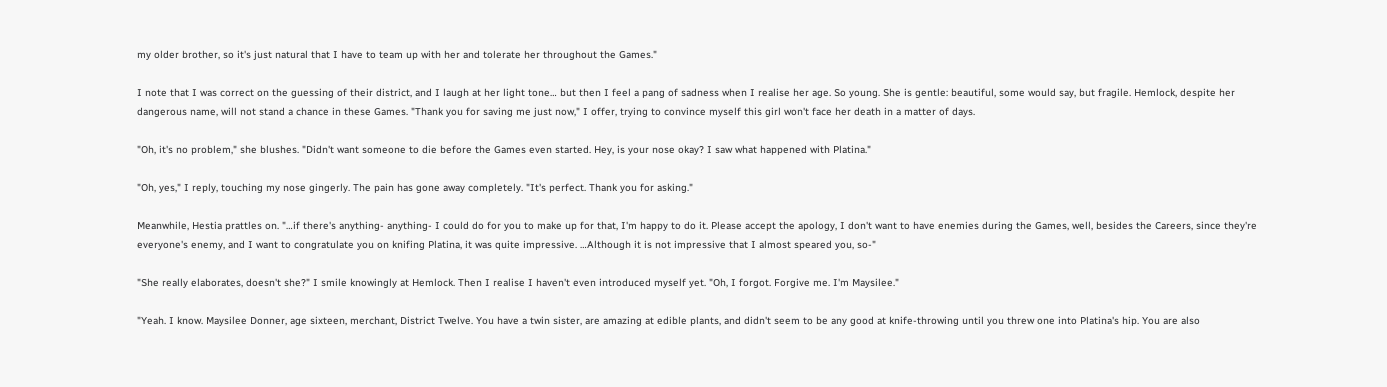my older brother, so it's just natural that I have to team up with her and tolerate her throughout the Games."

I note that I was correct on the guessing of their district, and I laugh at her light tone… but then I feel a pang of sadness when I realise her age. So young. She is gentle: beautiful, some would say, but fragile. Hemlock, despite her dangerous name, will not stand a chance in these Games. "Thank you for saving me just now," I offer, trying to convince myself this girl won't face her death in a matter of days.

"Oh, it's no problem," she blushes. "Didn't want someone to die before the Games even started. Hey, is your nose okay? I saw what happened with Platina."

"Oh, yes," I reply, touching my nose gingerly. The pain has gone away completely. "It's perfect. Thank you for asking."

Meanwhile, Hestia prattles on. "…if there's anything- anything- I could do for you to make up for that, I'm happy to do it. Please accept the apology, I don't want to have enemies during the Games, well, besides the Careers, since they're everyone's enemy, and I want to congratulate you on knifing Platina, it was quite impressive. …Although it is not impressive that I almost speared you, so-"

"She really elaborates, doesn't she?" I smile knowingly at Hemlock. Then I realise I haven't even introduced myself yet. "Oh, I forgot. Forgive me. I'm Maysilee."

"Yeah. I know. Maysilee Donner, age sixteen, merchant, District Twelve. You have a twin sister, are amazing at edible plants, and didn't seem to be any good at knife-throwing until you threw one into Platina's hip. You are also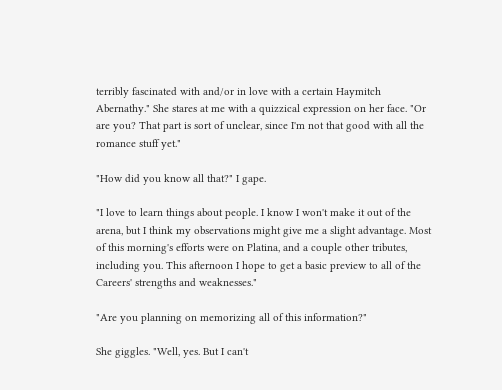terribly fascinated with and/or in love with a certain Haymitch Abernathy." She stares at me with a quizzical expression on her face. "Or are you? That part is sort of unclear, since I'm not that good with all the romance stuff yet."

"How did you know all that?" I gape.

"I love to learn things about people. I know I won't make it out of the arena, but I think my observations might give me a slight advantage. Most of this morning's efforts were on Platina, and a couple other tributes, including you. This afternoon I hope to get a basic preview to all of the Careers' strengths and weaknesses."

"Are you planning on memorizing all of this information?"

She giggles. "Well, yes. But I can't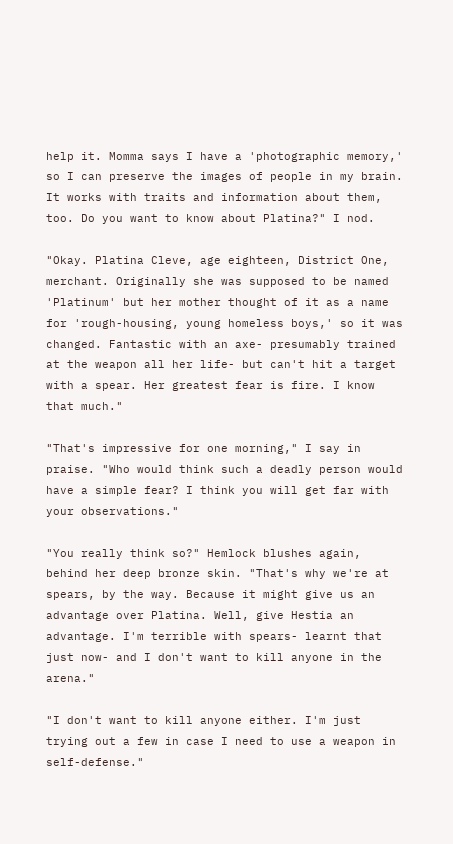help it. Momma says I have a 'photographic memory,' so I can preserve the images of people in my brain. It works with traits and information about them, too. Do you want to know about Platina?" I nod.

"Okay. Platina Cleve, age eighteen, District One, merchant. Originally she was supposed to be named 'Platinum' but her mother thought of it as a name for 'rough-housing, young homeless boys,' so it was changed. Fantastic with an axe- presumably trained at the weapon all her life- but can't hit a target with a spear. Her greatest fear is fire. I know that much."

"That's impressive for one morning," I say in praise. "Who would think such a deadly person would have a simple fear? I think you will get far with your observations."

"You really think so?" Hemlock blushes again, behind her deep bronze skin. "That's why we're at spears, by the way. Because it might give us an advantage over Platina. Well, give Hestia an advantage. I'm terrible with spears- learnt that just now- and I don't want to kill anyone in the arena."

"I don't want to kill anyone either. I'm just trying out a few in case I need to use a weapon in self-defense."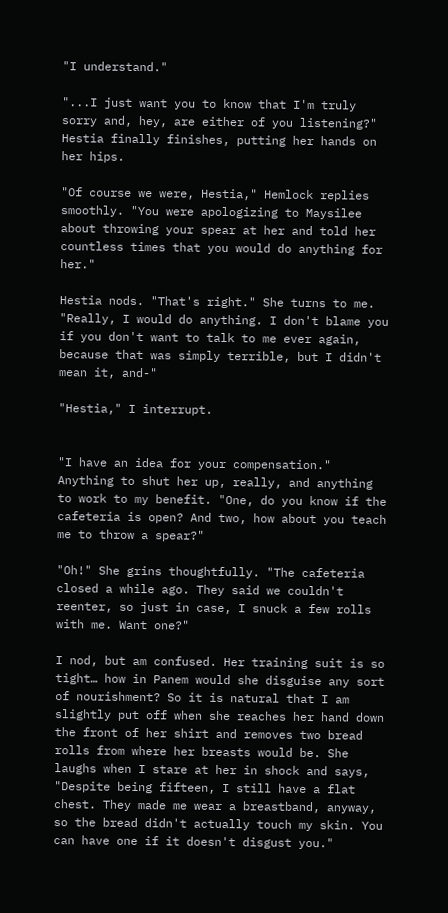"I understand."

"...I just want you to know that I'm truly sorry and, hey, are either of you listening?" Hestia finally finishes, putting her hands on her hips.

"Of course we were, Hestia," Hemlock replies smoothly. "You were apologizing to Maysilee about throwing your spear at her and told her countless times that you would do anything for her."

Hestia nods. "That's right." She turns to me. "Really, I would do anything. I don't blame you if you don't want to talk to me ever again, because that was simply terrible, but I didn't mean it, and-"

"Hestia," I interrupt.


"I have an idea for your compensation." Anything to shut her up, really, and anything to work to my benefit. "One, do you know if the cafeteria is open? And two, how about you teach me to throw a spear?"

"Oh!" She grins thoughtfully. "The cafeteria closed a while ago. They said we couldn't reenter, so just in case, I snuck a few rolls with me. Want one?"

I nod, but am confused. Her training suit is so tight… how in Panem would she disguise any sort of nourishment? So it is natural that I am slightly put off when she reaches her hand down the front of her shirt and removes two bread rolls from where her breasts would be. She laughs when I stare at her in shock and says, "Despite being fifteen, I still have a flat chest. They made me wear a breastband, anyway, so the bread didn't actually touch my skin. You can have one if it doesn't disgust you."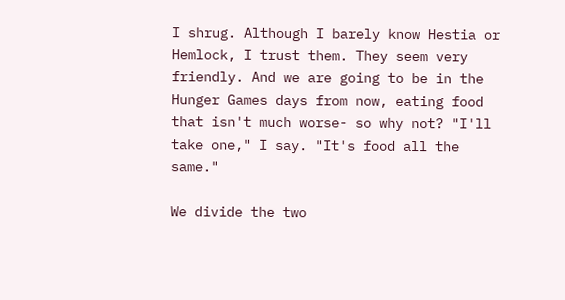I shrug. Although I barely know Hestia or Hemlock, I trust them. They seem very friendly. And we are going to be in the Hunger Games days from now, eating food that isn't much worse- so why not? "I'll take one," I say. "It's food all the same."

We divide the two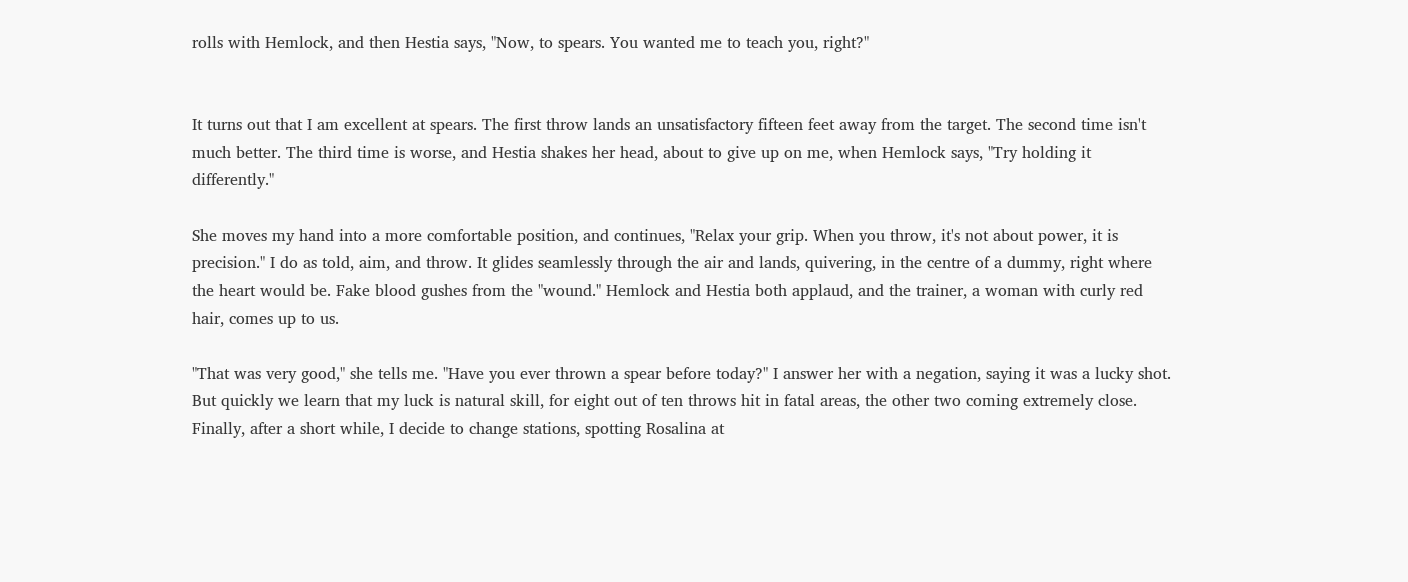rolls with Hemlock, and then Hestia says, "Now, to spears. You wanted me to teach you, right?"


It turns out that I am excellent at spears. The first throw lands an unsatisfactory fifteen feet away from the target. The second time isn't much better. The third time is worse, and Hestia shakes her head, about to give up on me, when Hemlock says, "Try holding it differently."

She moves my hand into a more comfortable position, and continues, "Relax your grip. When you throw, it's not about power, it is precision." I do as told, aim, and throw. It glides seamlessly through the air and lands, quivering, in the centre of a dummy, right where the heart would be. Fake blood gushes from the "wound." Hemlock and Hestia both applaud, and the trainer, a woman with curly red hair, comes up to us.

"That was very good," she tells me. "Have you ever thrown a spear before today?" I answer her with a negation, saying it was a lucky shot. But quickly we learn that my luck is natural skill, for eight out of ten throws hit in fatal areas, the other two coming extremely close. Finally, after a short while, I decide to change stations, spotting Rosalina at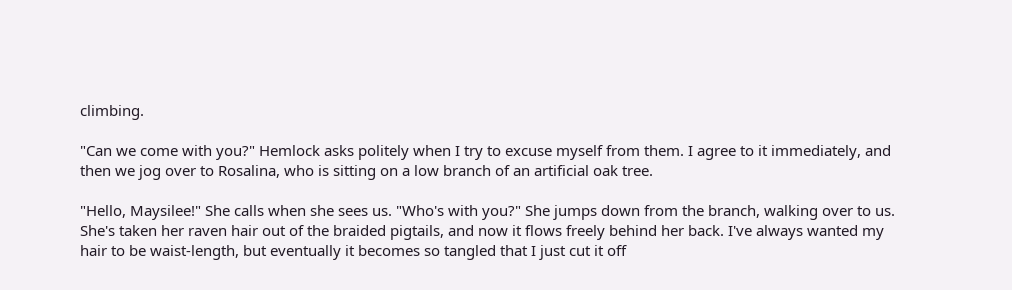climbing.

"Can we come with you?" Hemlock asks politely when I try to excuse myself from them. I agree to it immediately, and then we jog over to Rosalina, who is sitting on a low branch of an artificial oak tree.

"Hello, Maysilee!" She calls when she sees us. "Who's with you?" She jumps down from the branch, walking over to us. She's taken her raven hair out of the braided pigtails, and now it flows freely behind her back. I've always wanted my hair to be waist-length, but eventually it becomes so tangled that I just cut it off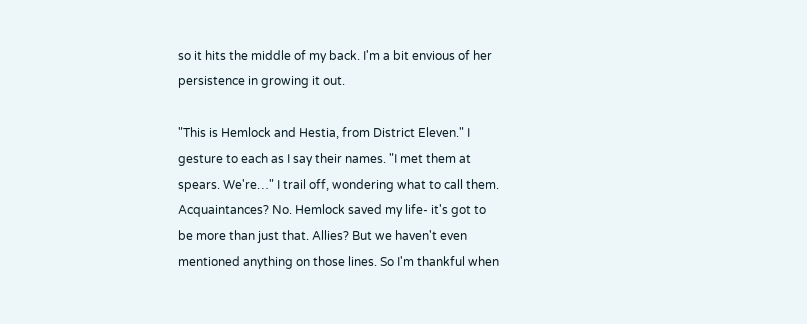so it hits the middle of my back. I'm a bit envious of her persistence in growing it out.

"This is Hemlock and Hestia, from District Eleven." I gesture to each as I say their names. "I met them at spears. We're…" I trail off, wondering what to call them. Acquaintances? No. Hemlock saved my life- it's got to be more than just that. Allies? But we haven't even mentioned anything on those lines. So I'm thankful when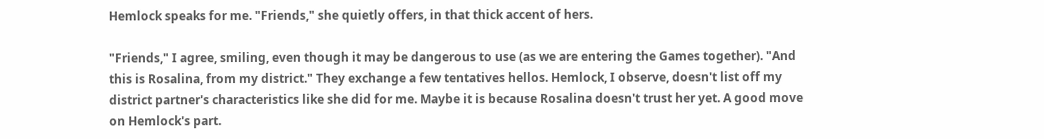Hemlock speaks for me. "Friends," she quietly offers, in that thick accent of hers.

"Friends," I agree, smiling, even though it may be dangerous to use (as we are entering the Games together). "And this is Rosalina, from my district." They exchange a few tentatives hellos. Hemlock, I observe, doesn't list off my district partner's characteristics like she did for me. Maybe it is because Rosalina doesn't trust her yet. A good move on Hemlock's part.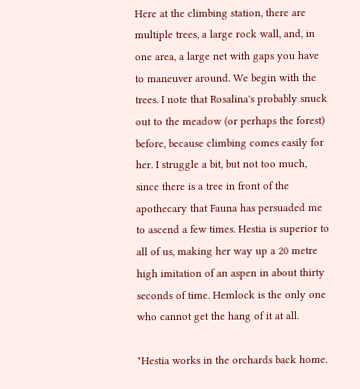Here at the climbing station, there are multiple trees, a large rock wall, and, in one area, a large net with gaps you have to maneuver around. We begin with the trees. I note that Rosalina's probably snuck out to the meadow (or perhaps the forest) before, because climbing comes easily for her. I struggle a bit, but not too much, since there is a tree in front of the apothecary that Fauna has persuaded me to ascend a few times. Hestia is superior to all of us, making her way up a 20 metre high imitation of an aspen in about thirty seconds of time. Hemlock is the only one who cannot get the hang of it at all.

"Hestia works in the orchards back home.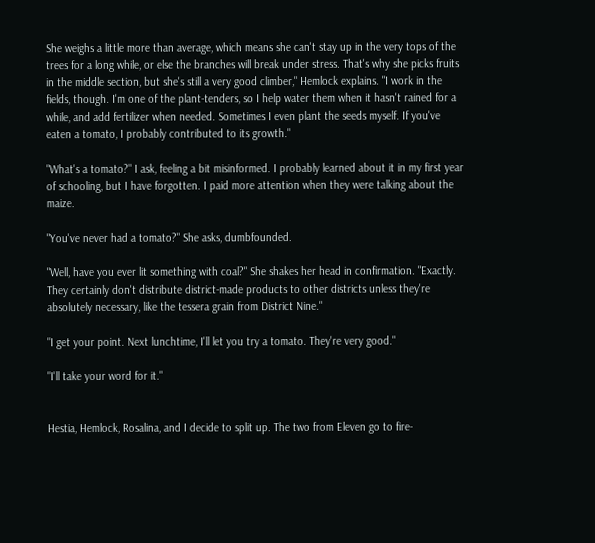She weighs a little more than average, which means she can't stay up in the very tops of the trees for a long while, or else the branches will break under stress. That's why she picks fruits in the middle section, but she's still a very good climber," Hemlock explains. "I work in the fields, though. I'm one of the plant-tenders, so I help water them when it hasn't rained for a while, and add fertilizer when needed. Sometimes I even plant the seeds myself. If you've eaten a tomato, I probably contributed to its growth."

"What's a tomato?" I ask, feeling a bit misinformed. I probably learned about it in my first year of schooling, but I have forgotten. I paid more attention when they were talking about the maize.

"You've never had a tomato?" She asks, dumbfounded.

"Well, have you ever lit something with coal?" She shakes her head in confirmation. "Exactly. They certainly don't distribute district-made products to other districts unless they're absolutely necessary, like the tessera grain from District Nine."

"I get your point. Next lunchtime, I'll let you try a tomato. They're very good."

"I'll take your word for it."


Hestia, Hemlock, Rosalina, and I decide to split up. The two from Eleven go to fire-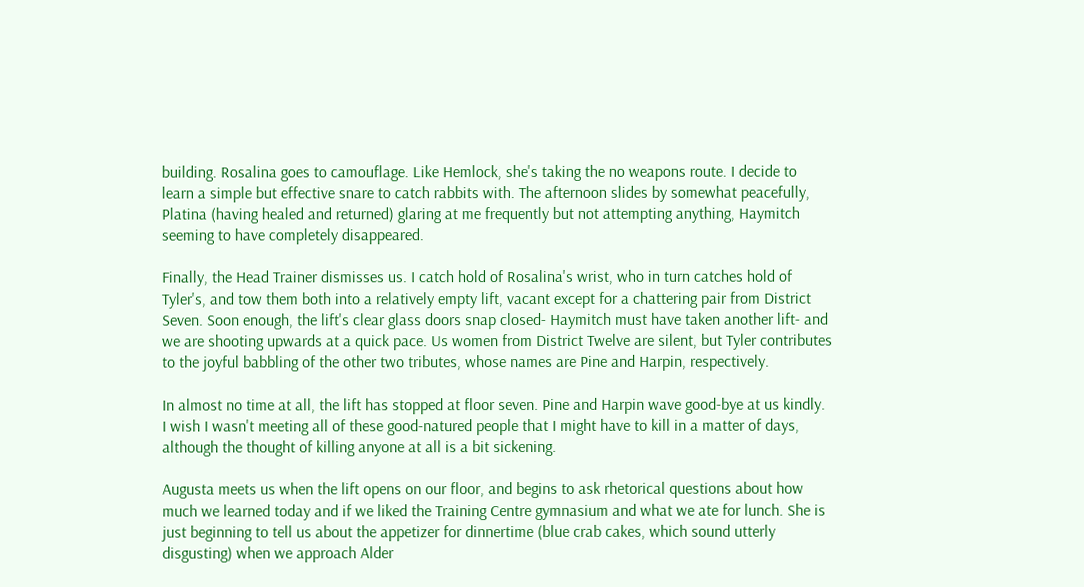building. Rosalina goes to camouflage. Like Hemlock, she's taking the no weapons route. I decide to learn a simple but effective snare to catch rabbits with. The afternoon slides by somewhat peacefully, Platina (having healed and returned) glaring at me frequently but not attempting anything, Haymitch seeming to have completely disappeared.

Finally, the Head Trainer dismisses us. I catch hold of Rosalina's wrist, who in turn catches hold of Tyler's, and tow them both into a relatively empty lift, vacant except for a chattering pair from District Seven. Soon enough, the lift's clear glass doors snap closed- Haymitch must have taken another lift- and we are shooting upwards at a quick pace. Us women from District Twelve are silent, but Tyler contributes to the joyful babbling of the other two tributes, whose names are Pine and Harpin, respectively.

In almost no time at all, the lift has stopped at floor seven. Pine and Harpin wave good-bye at us kindly. I wish I wasn't meeting all of these good-natured people that I might have to kill in a matter of days, although the thought of killing anyone at all is a bit sickening.

Augusta meets us when the lift opens on our floor, and begins to ask rhetorical questions about how much we learned today and if we liked the Training Centre gymnasium and what we ate for lunch. She is just beginning to tell us about the appetizer for dinnertime (blue crab cakes, which sound utterly disgusting) when we approach Alder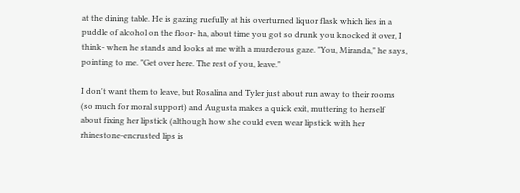at the dining table. He is gazing ruefully at his overturned liquor flask which lies in a puddle of alcohol on the floor- ha, about time you got so drunk you knocked it over, I think- when he stands and looks at me with a murderous gaze. "You, Miranda," he says, pointing to me. "Get over here. The rest of you, leave."

I don't want them to leave, but Rosalina and Tyler just about run away to their rooms (so much for moral support) and Augusta makes a quick exit, muttering to herself about fixing her lipstick (although how she could even wear lipstick with her rhinestone-encrusted lips is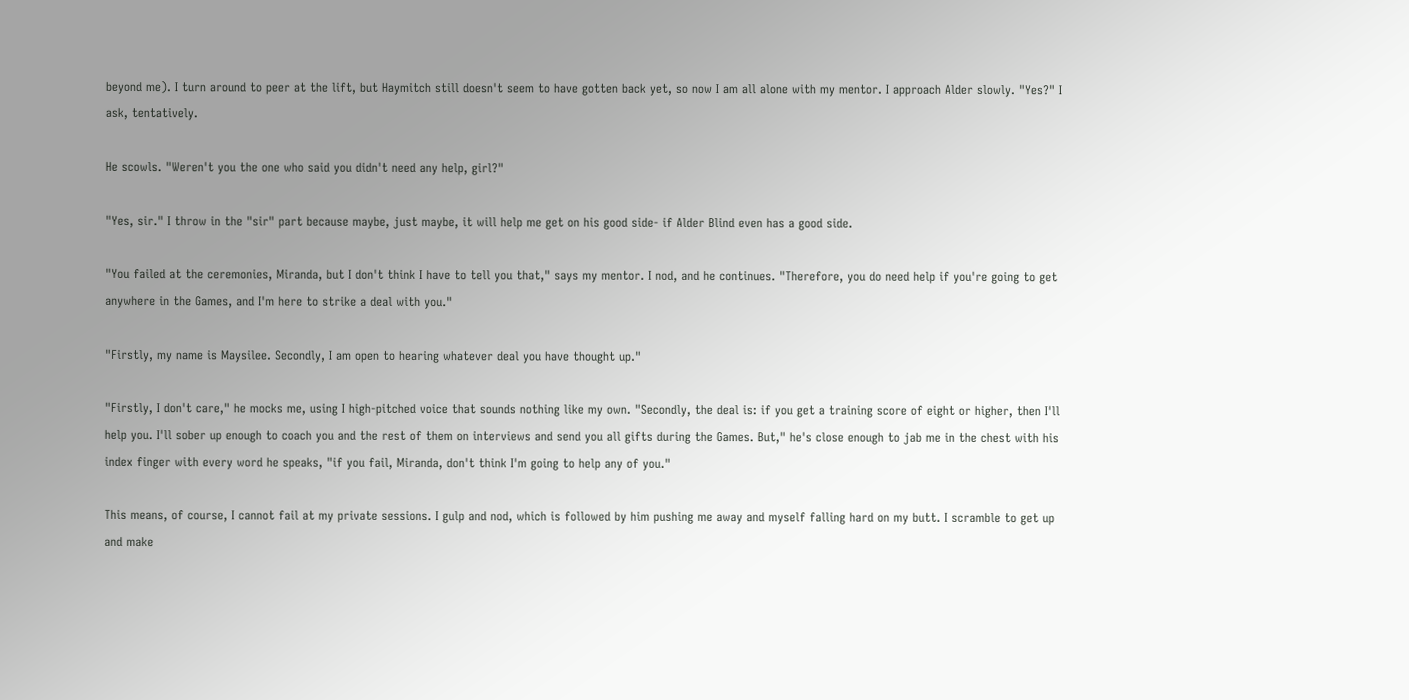beyond me). I turn around to peer at the lift, but Haymitch still doesn't seem to have gotten back yet, so now I am all alone with my mentor. I approach Alder slowly. "Yes?" I ask, tentatively.

He scowls. "Weren't you the one who said you didn't need any help, girl?"

"Yes, sir." I throw in the "sir" part because maybe, just maybe, it will help me get on his good side- if Alder Blind even has a good side.

"You failed at the ceremonies, Miranda, but I don't think I have to tell you that," says my mentor. I nod, and he continues. "Therefore, you do need help if you're going to get anywhere in the Games, and I'm here to strike a deal with you."

"Firstly, my name is Maysilee. Secondly, I am open to hearing whatever deal you have thought up."

"Firstly, I don't care," he mocks me, using I high-pitched voice that sounds nothing like my own. "Secondly, the deal is: if you get a training score of eight or higher, then I'll help you. I'll sober up enough to coach you and the rest of them on interviews and send you all gifts during the Games. But," he's close enough to jab me in the chest with his index finger with every word he speaks, "if you fail, Miranda, don't think I'm going to help any of you."

This means, of course, I cannot fail at my private sessions. I gulp and nod, which is followed by him pushing me away and myself falling hard on my butt. I scramble to get up and make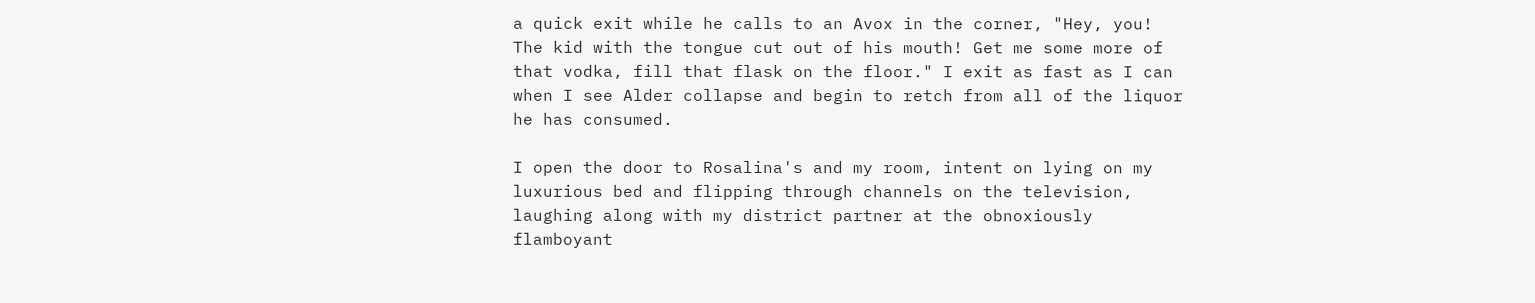a quick exit while he calls to an Avox in the corner, "Hey, you! The kid with the tongue cut out of his mouth! Get me some more of that vodka, fill that flask on the floor." I exit as fast as I can when I see Alder collapse and begin to retch from all of the liquor he has consumed.

I open the door to Rosalina's and my room, intent on lying on my luxurious bed and flipping through channels on the television, laughing along with my district partner at the obnoxiously flamboyant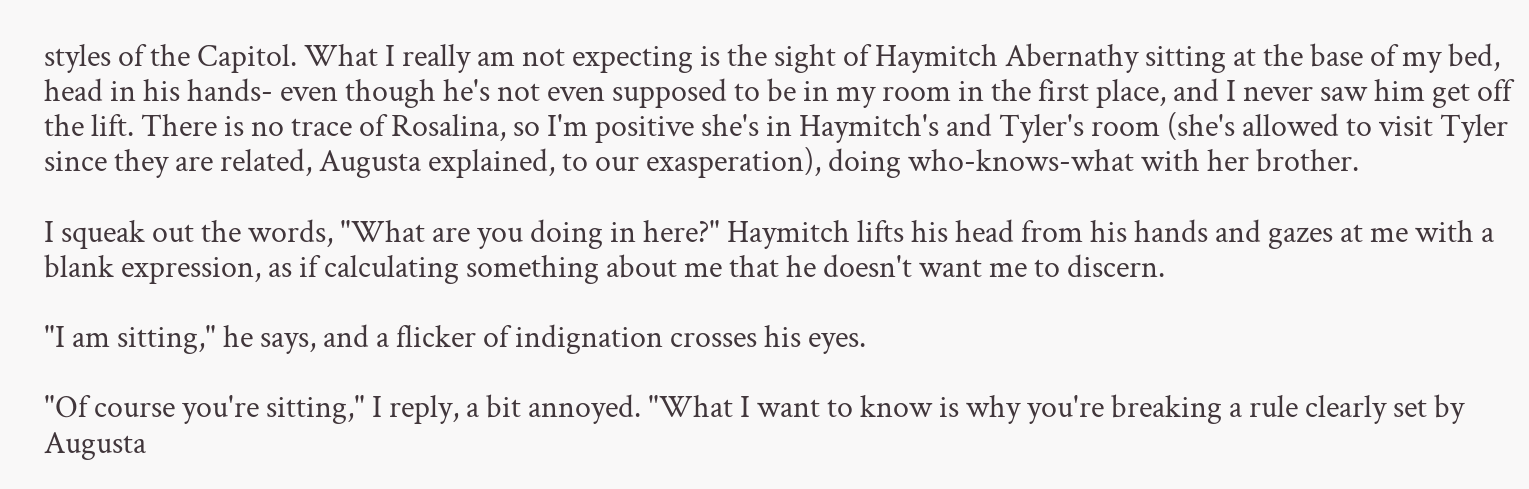styles of the Capitol. What I really am not expecting is the sight of Haymitch Abernathy sitting at the base of my bed, head in his hands- even though he's not even supposed to be in my room in the first place, and I never saw him get off the lift. There is no trace of Rosalina, so I'm positive she's in Haymitch's and Tyler's room (she's allowed to visit Tyler since they are related, Augusta explained, to our exasperation), doing who-knows-what with her brother.

I squeak out the words, "What are you doing in here?" Haymitch lifts his head from his hands and gazes at me with a blank expression, as if calculating something about me that he doesn't want me to discern.

"I am sitting," he says, and a flicker of indignation crosses his eyes.

"Of course you're sitting," I reply, a bit annoyed. "What I want to know is why you're breaking a rule clearly set by Augusta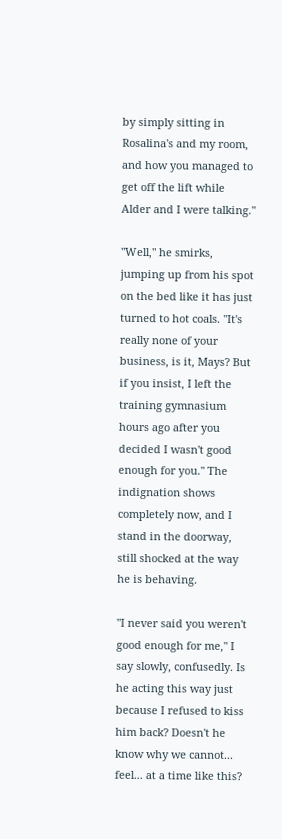by simply sitting in Rosalina's and my room, and how you managed to get off the lift while Alder and I were talking."

"Well," he smirks, jumping up from his spot on the bed like it has just turned to hot coals. "It's really none of your business, is it, Mays? But if you insist, I left the training gymnasium hours ago after you decided I wasn't good enough for you." The indignation shows completely now, and I stand in the doorway, still shocked at the way he is behaving.

"I never said you weren't good enough for me," I say slowly, confusedly. Is he acting this way just because I refused to kiss him back? Doesn't he know why we cannot... feel... at a time like this?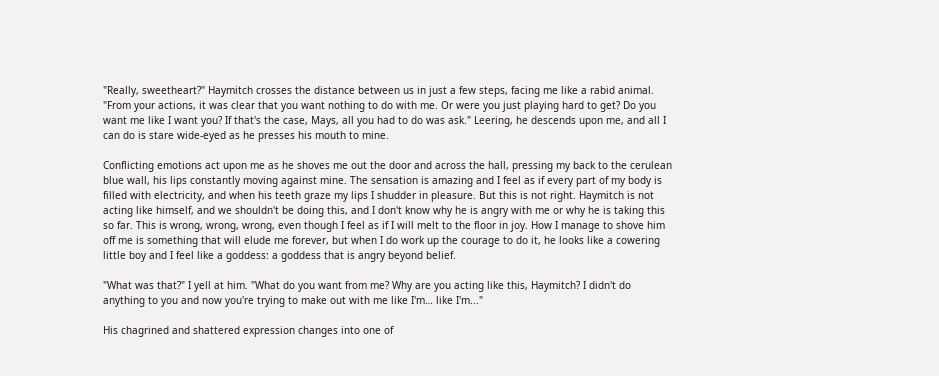"Really, sweetheart?" Haymitch crosses the distance between us in just a few steps, facing me like a rabid animal. "From your actions, it was clear that you want nothing to do with me. Or were you just playing hard to get? Do you want me like I want you? If that's the case, Mays, all you had to do was ask." Leering, he descends upon me, and all I can do is stare wide-eyed as he presses his mouth to mine.

Conflicting emotions act upon me as he shoves me out the door and across the hall, pressing my back to the cerulean blue wall, his lips constantly moving against mine. The sensation is amazing and I feel as if every part of my body is filled with electricity, and when his teeth graze my lips I shudder in pleasure. But this is not right. Haymitch is not acting like himself, and we shouldn't be doing this, and I don't know why he is angry with me or why he is taking this so far. This is wrong, wrong, wrong, even though I feel as if I will melt to the floor in joy. How I manage to shove him off me is something that will elude me forever, but when I do work up the courage to do it, he looks like a cowering little boy and I feel like a goddess: a goddess that is angry beyond belief.

"What was that?" I yell at him. "What do you want from me? Why are you acting like this, Haymitch? I didn't do anything to you and now you're trying to make out with me like I'm… like I'm..."

His chagrined and shattered expression changes into one of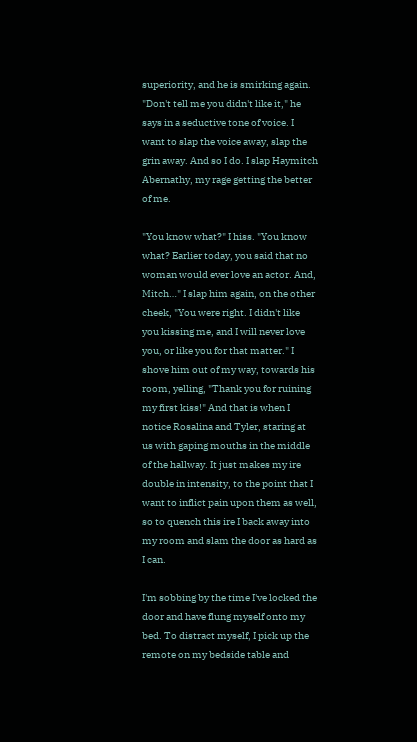superiority, and he is smirking again. "Don't tell me you didn't like it," he says in a seductive tone of voice. I want to slap the voice away, slap the grin away. And so I do. I slap Haymitch Abernathy, my rage getting the better of me.

"You know what?" I hiss. "You know what? Earlier today, you said that no woman would ever love an actor. And, Mitch…" I slap him again, on the other cheek, "You were right. I didn't like you kissing me, and I will never love you, or like you for that matter." I shove him out of my way, towards his room, yelling, "Thank you for ruining my first kiss!" And that is when I notice Rosalina and Tyler, staring at us with gaping mouths in the middle of the hallway. It just makes my ire double in intensity, to the point that I want to inflict pain upon them as well, so to quench this ire I back away into my room and slam the door as hard as I can.

I'm sobbing by the time I've locked the door and have flung myself onto my bed. To distract myself, I pick up the remote on my bedside table and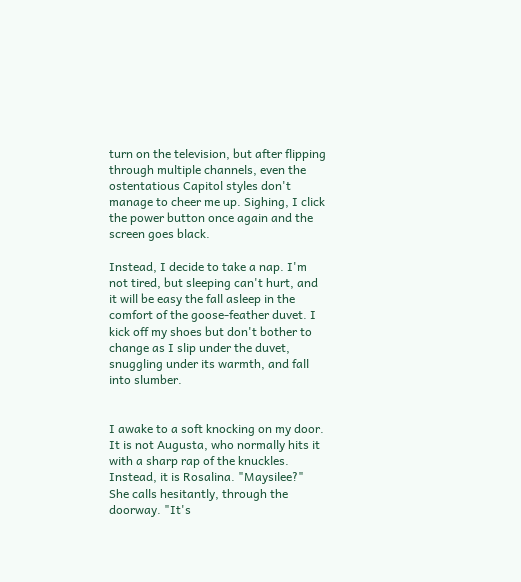turn on the television, but after flipping through multiple channels, even the ostentatious Capitol styles don't manage to cheer me up. Sighing, I click the power button once again and the screen goes black.

Instead, I decide to take a nap. I'm not tired, but sleeping can't hurt, and it will be easy the fall asleep in the comfort of the goose-feather duvet. I kick off my shoes but don't bother to change as I slip under the duvet, snuggling under its warmth, and fall into slumber.


I awake to a soft knocking on my door. It is not Augusta, who normally hits it with a sharp rap of the knuckles. Instead, it is Rosalina. "Maysilee?" She calls hesitantly, through the doorway. "It's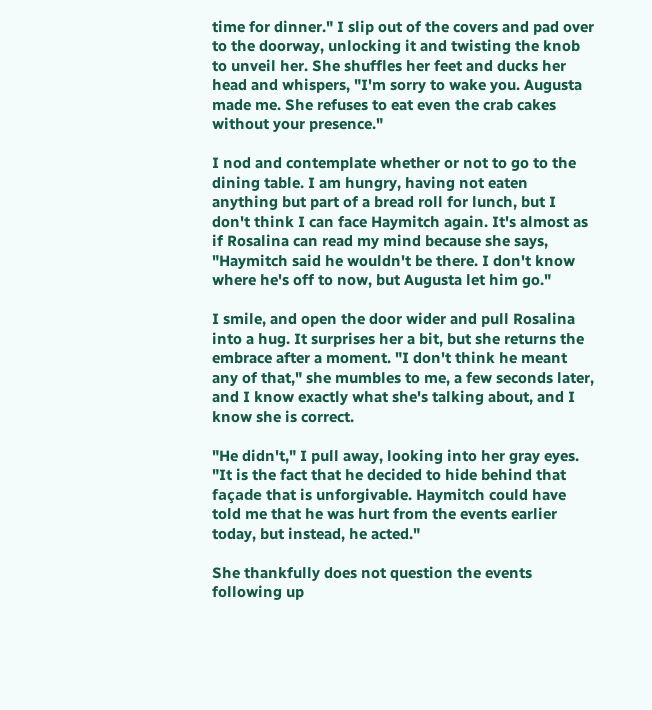time for dinner." I slip out of the covers and pad over to the doorway, unlocking it and twisting the knob to unveil her. She shuffles her feet and ducks her head and whispers, "I'm sorry to wake you. Augusta made me. She refuses to eat even the crab cakes without your presence."

I nod and contemplate whether or not to go to the dining table. I am hungry, having not eaten anything but part of a bread roll for lunch, but I don't think I can face Haymitch again. It's almost as if Rosalina can read my mind because she says, "Haymitch said he wouldn't be there. I don't know where he's off to now, but Augusta let him go."

I smile, and open the door wider and pull Rosalina into a hug. It surprises her a bit, but she returns the embrace after a moment. "I don't think he meant any of that," she mumbles to me, a few seconds later, and I know exactly what she's talking about, and I know she is correct.

"He didn't," I pull away, looking into her gray eyes. "It is the fact that he decided to hide behind that façade that is unforgivable. Haymitch could have told me that he was hurt from the events earlier today, but instead, he acted."

She thankfully does not question the events following up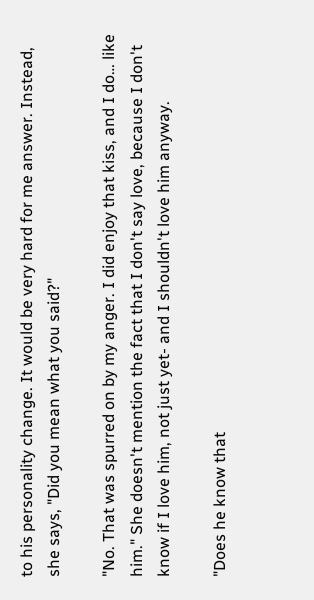to his personality change. It would be very hard for me answer. Instead, she says, "Did you mean what you said?"

"No. That was spurred on by my anger. I did enjoy that kiss, and I do… like him." She doesn't mention the fact that I don't say love, because I don't know if I love him, not just yet- and I shouldn't love him anyway.

"Does he know that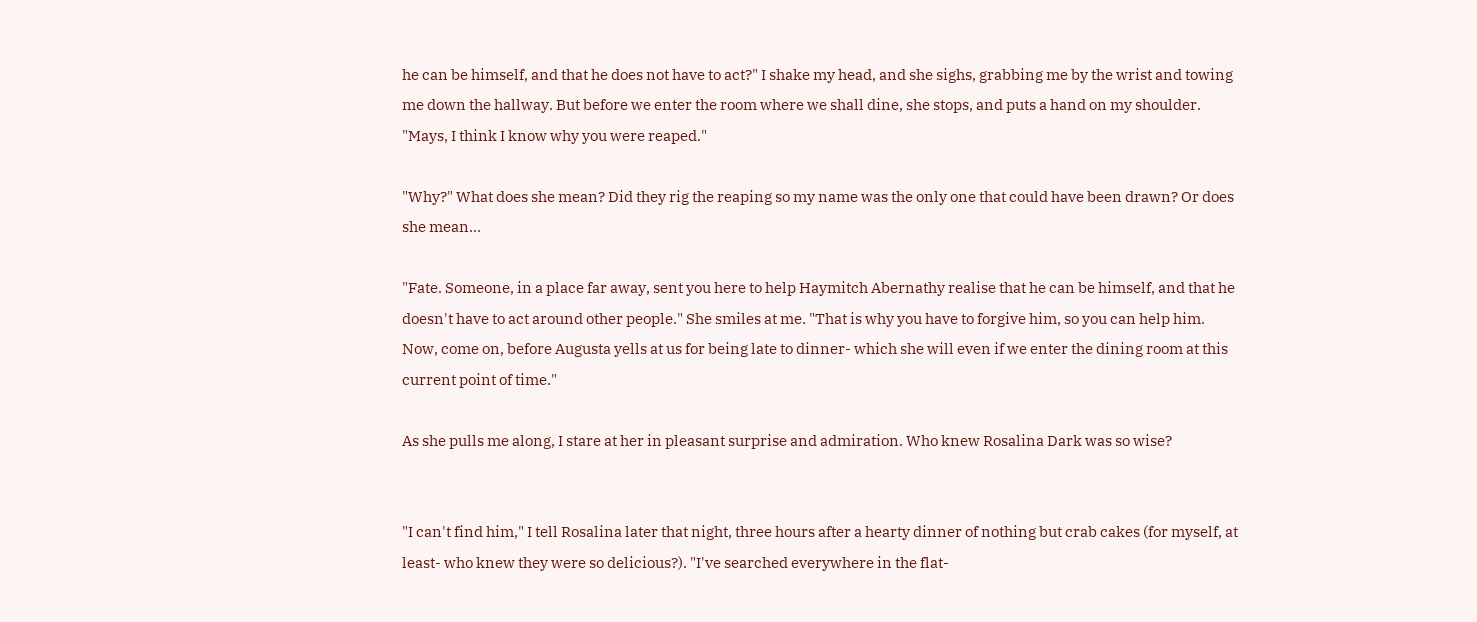he can be himself, and that he does not have to act?" I shake my head, and she sighs, grabbing me by the wrist and towing me down the hallway. But before we enter the room where we shall dine, she stops, and puts a hand on my shoulder. "Mays, I think I know why you were reaped."

"Why?" What does she mean? Did they rig the reaping so my name was the only one that could have been drawn? Or does she mean…

"Fate. Someone, in a place far away, sent you here to help Haymitch Abernathy realise that he can be himself, and that he doesn't have to act around other people." She smiles at me. "That is why you have to forgive him, so you can help him. Now, come on, before Augusta yells at us for being late to dinner- which she will even if we enter the dining room at this current point of time."

As she pulls me along, I stare at her in pleasant surprise and admiration. Who knew Rosalina Dark was so wise?


"I can't find him," I tell Rosalina later that night, three hours after a hearty dinner of nothing but crab cakes (for myself, at least- who knew they were so delicious?). "I've searched everywhere in the flat-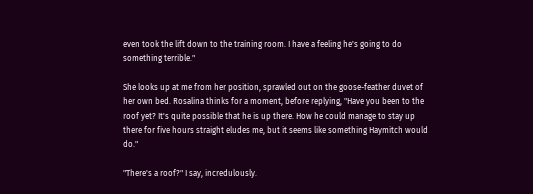even took the lift down to the training room. I have a feeling he's going to do something terrible."

She looks up at me from her position, sprawled out on the goose-feather duvet of her own bed. Rosalina thinks for a moment, before replying, "Have you been to the roof yet? It's quite possible that he is up there. How he could manage to stay up there for five hours straight eludes me, but it seems like something Haymitch would do."

"There's a roof?" I say, incredulously.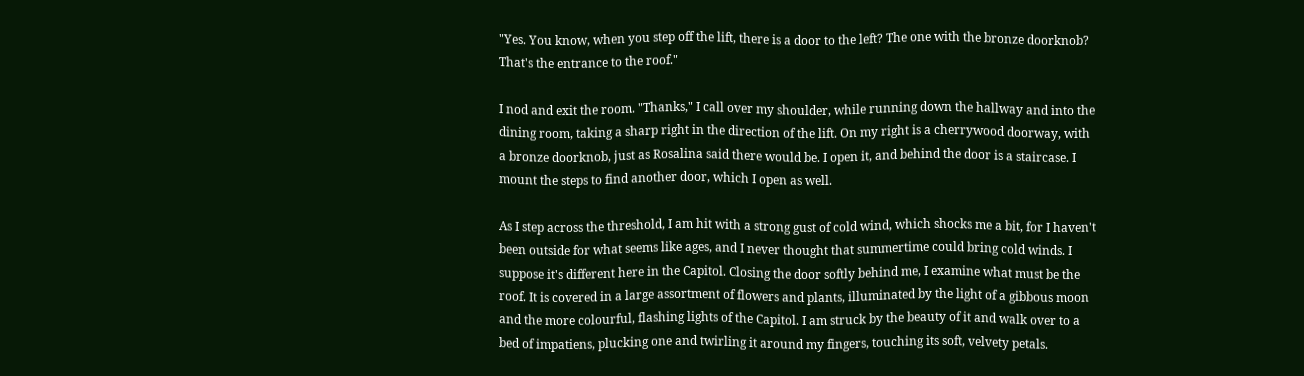"Yes. You know, when you step off the lift, there is a door to the left? The one with the bronze doorknob? That's the entrance to the roof."

I nod and exit the room. "Thanks," I call over my shoulder, while running down the hallway and into the dining room, taking a sharp right in the direction of the lift. On my right is a cherrywood doorway, with a bronze doorknob, just as Rosalina said there would be. I open it, and behind the door is a staircase. I mount the steps to find another door, which I open as well.

As I step across the threshold, I am hit with a strong gust of cold wind, which shocks me a bit, for I haven't been outside for what seems like ages, and I never thought that summertime could bring cold winds. I suppose it's different here in the Capitol. Closing the door softly behind me, I examine what must be the roof. It is covered in a large assortment of flowers and plants, illuminated by the light of a gibbous moon and the more colourful, flashing lights of the Capitol. I am struck by the beauty of it and walk over to a bed of impatiens, plucking one and twirling it around my fingers, touching its soft, velvety petals.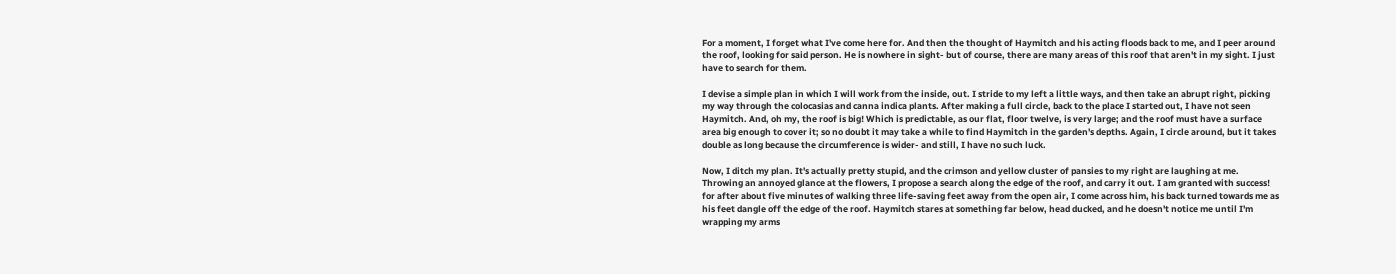For a moment, I forget what I've come here for. And then the thought of Haymitch and his acting floods back to me, and I peer around the roof, looking for said person. He is nowhere in sight- but of course, there are many areas of this roof that aren't in my sight. I just have to search for them.

I devise a simple plan in which I will work from the inside, out. I stride to my left a little ways, and then take an abrupt right, picking my way through the colocasias and canna indica plants. After making a full circle, back to the place I started out, I have not seen Haymitch. And, oh my, the roof is big! Which is predictable, as our flat, floor twelve, is very large; and the roof must have a surface area big enough to cover it; so no doubt it may take a while to find Haymitch in the garden's depths. Again, I circle around, but it takes double as long because the circumference is wider- and still, I have no such luck.

Now, I ditch my plan. It's actually pretty stupid, and the crimson and yellow cluster of pansies to my right are laughing at me. Throwing an annoyed glance at the flowers, I propose a search along the edge of the roof, and carry it out. I am granted with success! for after about five minutes of walking three life-saving feet away from the open air, I come across him, his back turned towards me as his feet dangle off the edge of the roof. Haymitch stares at something far below, head ducked, and he doesn't notice me until I'm wrapping my arms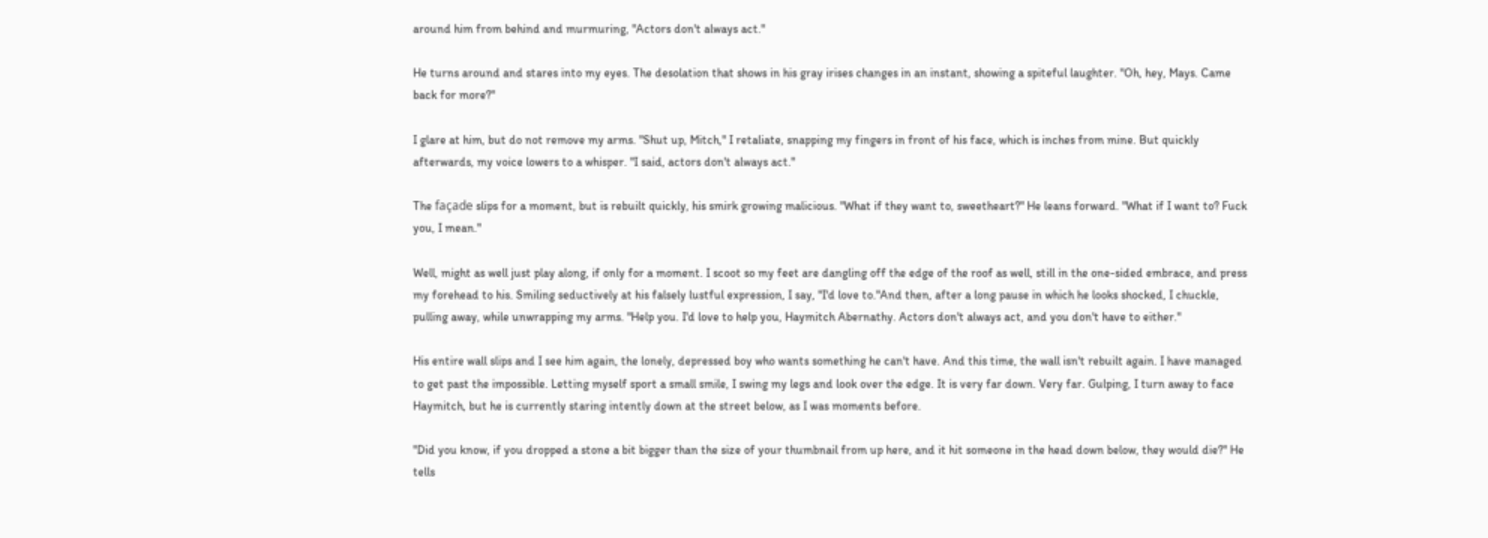around him from behind and murmuring, "Actors don't always act."

He turns around and stares into my eyes. The desolation that shows in his gray irises changes in an instant, showing a spiteful laughter. "Oh, hey, Mays. Came back for more?"

I glare at him, but do not remove my arms. "Shut up, Mitch," I retaliate, snapping my fingers in front of his face, which is inches from mine. But quickly afterwards, my voice lowers to a whisper. "I said, actors don't always act."

The façade slips for a moment, but is rebuilt quickly, his smirk growing malicious. "What if they want to, sweetheart?" He leans forward. "What if I want to? Fuck you, I mean."

Well, might as well just play along, if only for a moment. I scoot so my feet are dangling off the edge of the roof as well, still in the one-sided embrace, and press my forehead to his. Smiling seductively at his falsely lustful expression, I say, "I'd love to."And then, after a long pause in which he looks shocked, I chuckle, pulling away, while unwrapping my arms. "Help you. I'd love to help you, Haymitch Abernathy. Actors don't always act, and you don't have to either."

His entire wall slips and I see him again, the lonely, depressed boy who wants something he can't have. And this time, the wall isn't rebuilt again. I have managed to get past the impossible. Letting myself sport a small smile, I swing my legs and look over the edge. It is very far down. Very far. Gulping, I turn away to face Haymitch, but he is currently staring intently down at the street below, as I was moments before.

"Did you know, if you dropped a stone a bit bigger than the size of your thumbnail from up here, and it hit someone in the head down below, they would die?" He tells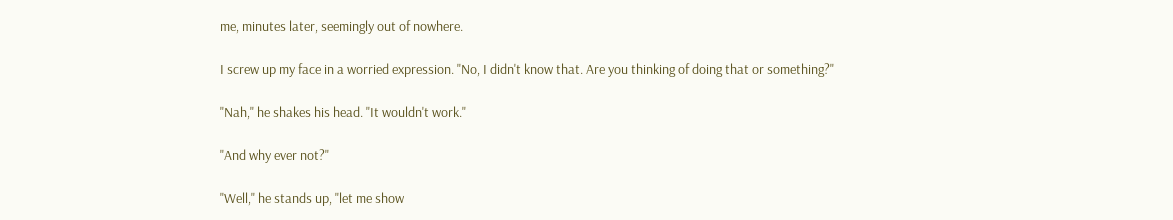me, minutes later, seemingly out of nowhere.

I screw up my face in a worried expression. "No, I didn't know that. Are you thinking of doing that or something?"

"Nah," he shakes his head. "It wouldn't work."

"And why ever not?"

"Well," he stands up, "let me show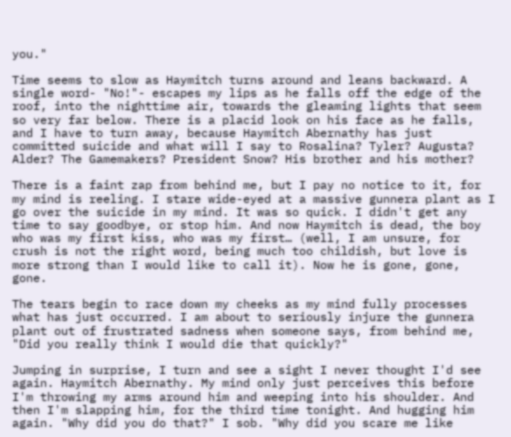you."

Time seems to slow as Haymitch turns around and leans backward. A single word- "No!"- escapes my lips as he falls off the edge of the roof, into the nighttime air, towards the gleaming lights that seem so very far below. There is a placid look on his face as he falls, and I have to turn away, because Haymitch Abernathy has just committed suicide and what will I say to Rosalina? Tyler? Augusta? Alder? The Gamemakers? President Snow? His brother and his mother?

There is a faint zap from behind me, but I pay no notice to it, for my mind is reeling. I stare wide-eyed at a massive gunnera plant as I go over the suicide in my mind. It was so quick. I didn't get any time to say goodbye, or stop him. And now Haymitch is dead, the boy who was my first kiss, who was my first… (well, I am unsure, for crush is not the right word, being much too childish, but love is more strong than I would like to call it). Now he is gone, gone, gone.

The tears begin to race down my cheeks as my mind fully processes what has just occurred. I am about to seriously injure the gunnera plant out of frustrated sadness when someone says, from behind me, "Did you really think I would die that quickly?"

Jumping in surprise, I turn and see a sight I never thought I'd see again. Haymitch Abernathy. My mind only just perceives this before I'm throwing my arms around him and weeping into his shoulder. And then I'm slapping him, for the third time tonight. And hugging him again. "Why did you do that?" I sob. "Why did you scare me like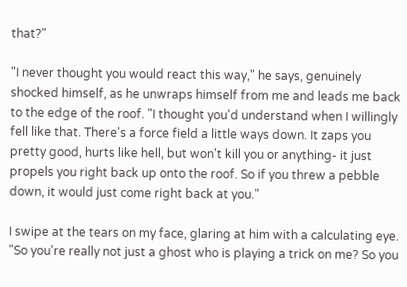that?"

"I never thought you would react this way," he says, genuinely shocked himself, as he unwraps himself from me and leads me back to the edge of the roof. "I thought you'd understand when I willingly fell like that. There's a force field a little ways down. It zaps you pretty good, hurts like hell, but won't kill you or anything- it just propels you right back up onto the roof. So if you threw a pebble down, it would just come right back at you."

I swipe at the tears on my face, glaring at him with a calculating eye. "So you're really not just a ghost who is playing a trick on me? So you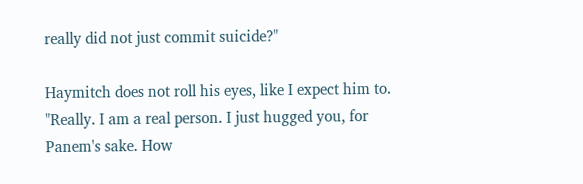really did not just commit suicide?"

Haymitch does not roll his eyes, like I expect him to. "Really. I am a real person. I just hugged you, for Panem's sake. How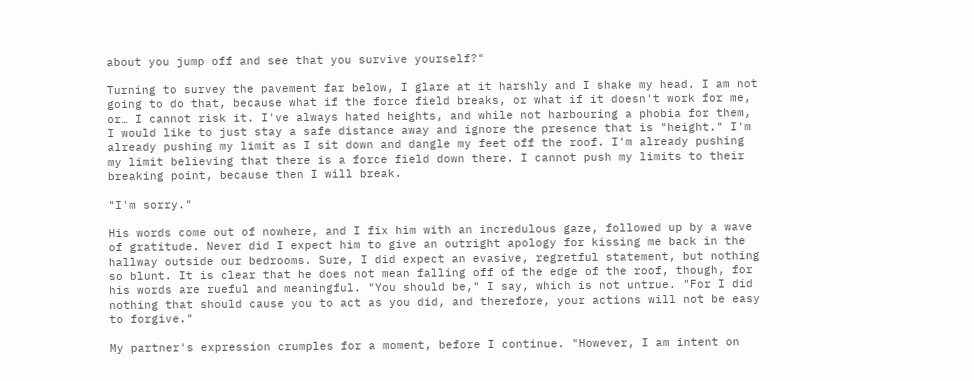about you jump off and see that you survive yourself?"

Turning to survey the pavement far below, I glare at it harshly and I shake my head. I am not going to do that, because what if the force field breaks, or what if it doesn't work for me, or… I cannot risk it. I've always hated heights, and while not harbouring a phobia for them, I would like to just stay a safe distance away and ignore the presence that is "height." I'm already pushing my limit as I sit down and dangle my feet off the roof. I'm already pushing my limit believing that there is a force field down there. I cannot push my limits to their breaking point, because then I will break.

"I'm sorry."

His words come out of nowhere, and I fix him with an incredulous gaze, followed up by a wave of gratitude. Never did I expect him to give an outright apology for kissing me back in the hallway outside our bedrooms. Sure, I did expect an evasive, regretful statement, but nothing so blunt. It is clear that he does not mean falling off of the edge of the roof, though, for his words are rueful and meaningful. "You should be," I say, which is not untrue. "For I did nothing that should cause you to act as you did, and therefore, your actions will not be easy to forgive."

My partner's expression crumples for a moment, before I continue. "However, I am intent on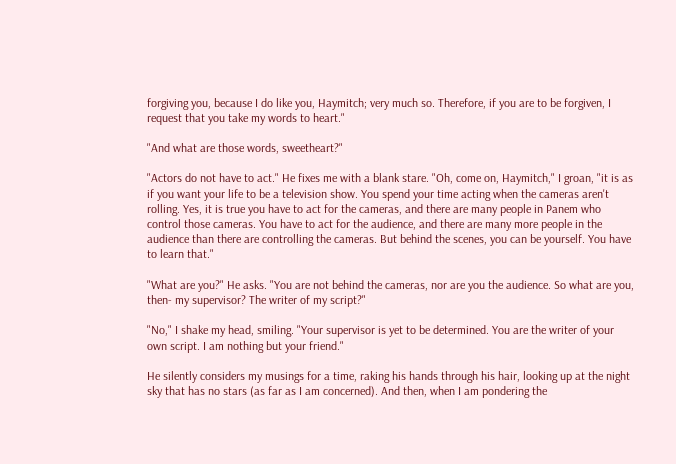forgiving you, because I do like you, Haymitch; very much so. Therefore, if you are to be forgiven, I request that you take my words to heart."

"And what are those words, sweetheart?"

"Actors do not have to act." He fixes me with a blank stare. "Oh, come on, Haymitch," I groan, "it is as if you want your life to be a television show. You spend your time acting when the cameras aren't rolling. Yes, it is true you have to act for the cameras, and there are many people in Panem who control those cameras. You have to act for the audience, and there are many more people in the audience than there are controlling the cameras. But behind the scenes, you can be yourself. You have to learn that."

"What are you?" He asks. "You are not behind the cameras, nor are you the audience. So what are you, then- my supervisor? The writer of my script?"

"No," I shake my head, smiling. "Your supervisor is yet to be determined. You are the writer of your own script. I am nothing but your friend."

He silently considers my musings for a time, raking his hands through his hair, looking up at the night sky that has no stars (as far as I am concerned). And then, when I am pondering the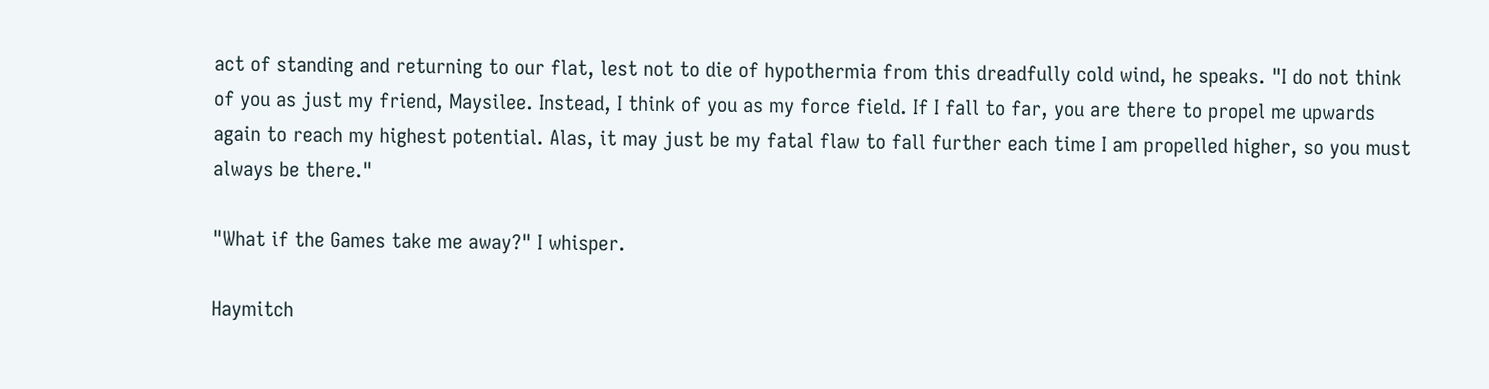act of standing and returning to our flat, lest not to die of hypothermia from this dreadfully cold wind, he speaks. "I do not think of you as just my friend, Maysilee. Instead, I think of you as my force field. If I fall to far, you are there to propel me upwards again to reach my highest potential. Alas, it may just be my fatal flaw to fall further each time I am propelled higher, so you must always be there."

"What if the Games take me away?" I whisper.

Haymitch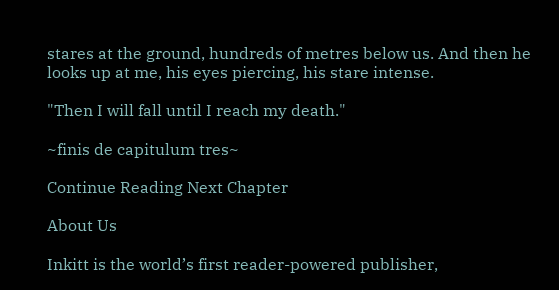stares at the ground, hundreds of metres below us. And then he looks up at me, his eyes piercing, his stare intense.

"Then I will fall until I reach my death."

~finis de capitulum tres~

Continue Reading Next Chapter

About Us

Inkitt is the world’s first reader-powered publisher,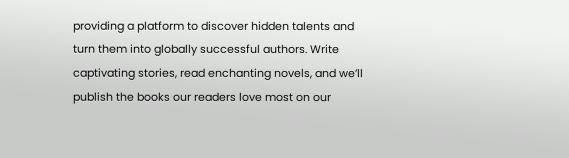providing a platform to discover hidden talents and turn them into globally successful authors. Write captivating stories, read enchanting novels, and we’ll publish the books our readers love most on our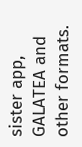sister app, GALATEA and other formats.